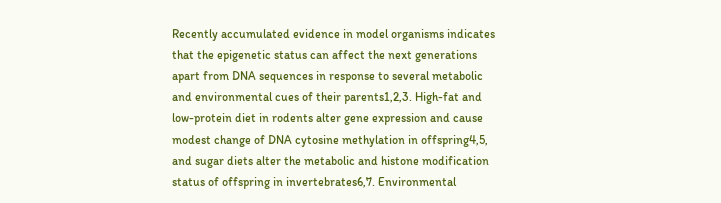Recently accumulated evidence in model organisms indicates that the epigenetic status can affect the next generations apart from DNA sequences in response to several metabolic and environmental cues of their parents1,2,3. High-fat and low-protein diet in rodents alter gene expression and cause modest change of DNA cytosine methylation in offspring4,5, and sugar diets alter the metabolic and histone modification status of offspring in invertebrates6,7. Environmental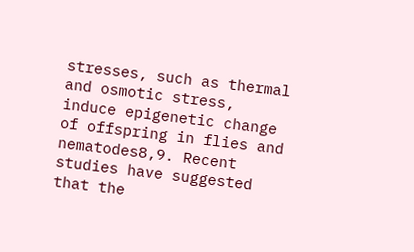stresses, such as thermal and osmotic stress, induce epigenetic change of offspring in flies and nematodes8,9. Recent studies have suggested that the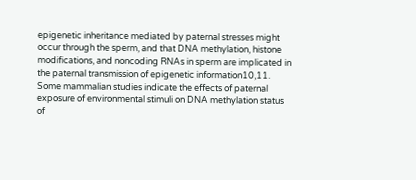epigenetic inheritance mediated by paternal stresses might occur through the sperm, and that DNA methylation, histone modifications, and noncoding RNAs in sperm are implicated in the paternal transmission of epigenetic information10,11. Some mammalian studies indicate the effects of paternal exposure of environmental stimuli on DNA methylation status of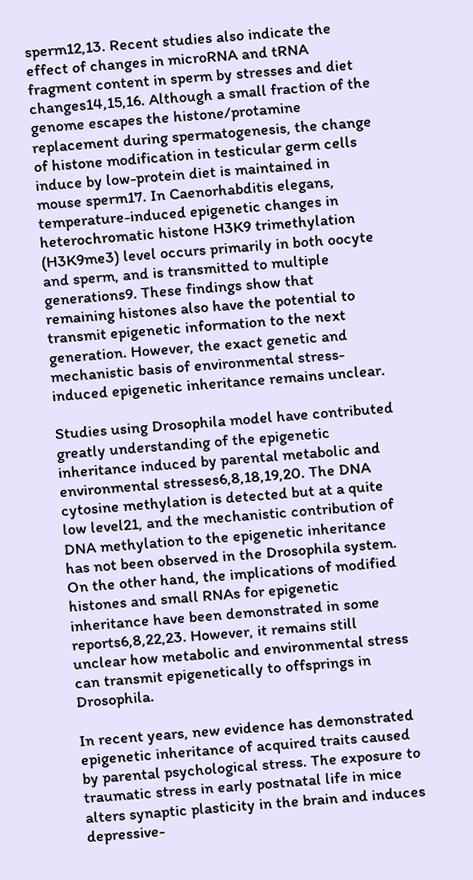sperm12,13. Recent studies also indicate the effect of changes in microRNA and tRNA fragment content in sperm by stresses and diet changes14,15,16. Although a small fraction of the genome escapes the histone/protamine replacement during spermatogenesis, the change of histone modification in testicular germ cells induce by low-protein diet is maintained in mouse sperm17. In Caenorhabditis elegans, temperature-induced epigenetic changes in heterochromatic histone H3K9 trimethylation (H3K9me3) level occurs primarily in both oocyte and sperm, and is transmitted to multiple generations9. These findings show that remaining histones also have the potential to transmit epigenetic information to the next generation. However, the exact genetic and mechanistic basis of environmental stress-induced epigenetic inheritance remains unclear.

Studies using Drosophila model have contributed greatly understanding of the epigenetic inheritance induced by parental metabolic and environmental stresses6,8,18,19,20. The DNA cytosine methylation is detected but at a quite low level21, and the mechanistic contribution of DNA methylation to the epigenetic inheritance has not been observed in the Drosophila system. On the other hand, the implications of modified histones and small RNAs for epigenetic inheritance have been demonstrated in some reports6,8,22,23. However, it remains still unclear how metabolic and environmental stress can transmit epigenetically to offsprings in Drosophila.

In recent years, new evidence has demonstrated epigenetic inheritance of acquired traits caused by parental psychological stress. The exposure to traumatic stress in early postnatal life in mice alters synaptic plasticity in the brain and induces depressive-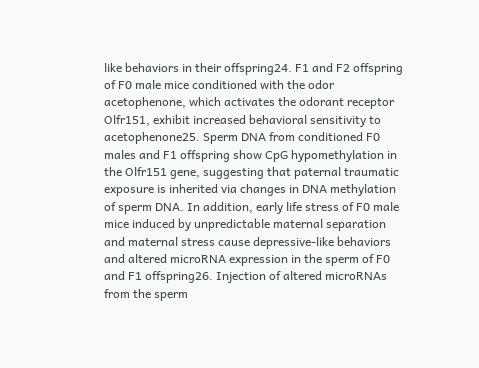like behaviors in their offspring24. F1 and F2 offspring of F0 male mice conditioned with the odor acetophenone, which activates the odorant receptor Olfr151, exhibit increased behavioral sensitivity to acetophenone25. Sperm DNA from conditioned F0 males and F1 offspring show CpG hypomethylation in the Olfr151 gene, suggesting that paternal traumatic exposure is inherited via changes in DNA methylation of sperm DNA. In addition, early life stress of F0 male mice induced by unpredictable maternal separation and maternal stress cause depressive-like behaviors and altered microRNA expression in the sperm of F0 and F1 offspring26. Injection of altered microRNAs from the sperm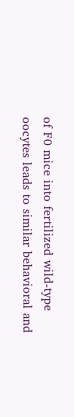of F0 mice into fertilized wild-type oocytes leads to similar behavioral and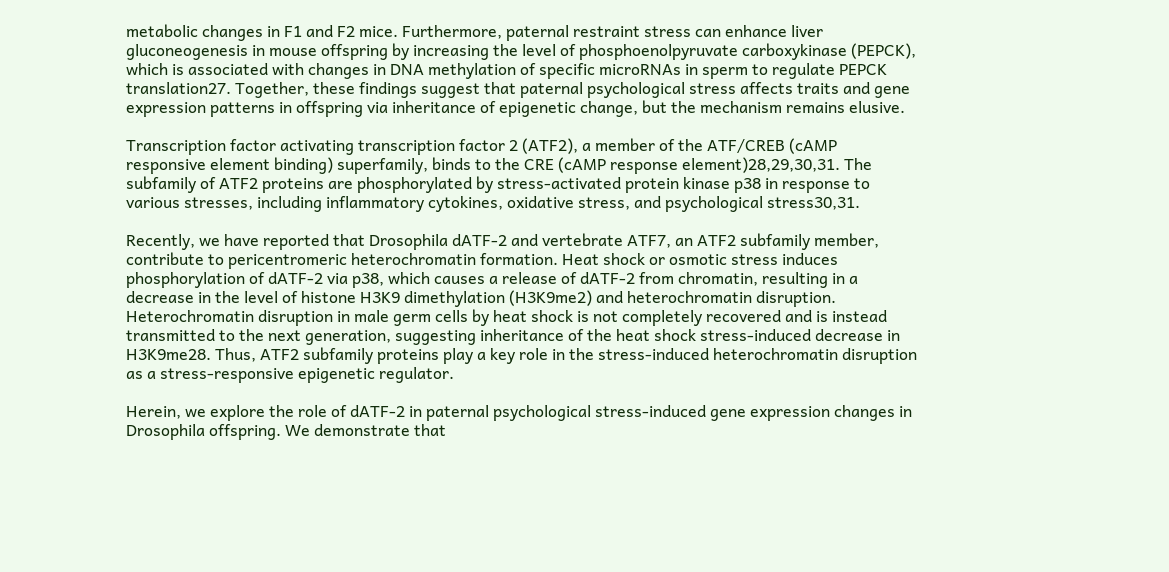metabolic changes in F1 and F2 mice. Furthermore, paternal restraint stress can enhance liver gluconeogenesis in mouse offspring by increasing the level of phosphoenolpyruvate carboxykinase (PEPCK), which is associated with changes in DNA methylation of specific microRNAs in sperm to regulate PEPCK translation27. Together, these findings suggest that paternal psychological stress affects traits and gene expression patterns in offspring via inheritance of epigenetic change, but the mechanism remains elusive.

Transcription factor activating transcription factor 2 (ATF2), a member of the ATF/CREB (cAMP responsive element binding) superfamily, binds to the CRE (cAMP response element)28,29,30,31. The subfamily of ATF2 proteins are phosphorylated by stress-activated protein kinase p38 in response to various stresses, including inflammatory cytokines, oxidative stress, and psychological stress30,31.

Recently, we have reported that Drosophila dATF-2 and vertebrate ATF7, an ATF2 subfamily member, contribute to pericentromeric heterochromatin formation. Heat shock or osmotic stress induces phosphorylation of dATF-2 via p38, which causes a release of dATF-2 from chromatin, resulting in a decrease in the level of histone H3K9 dimethylation (H3K9me2) and heterochromatin disruption. Heterochromatin disruption in male germ cells by heat shock is not completely recovered and is instead transmitted to the next generation, suggesting inheritance of the heat shock stress-induced decrease in H3K9me28. Thus, ATF2 subfamily proteins play a key role in the stress-induced heterochromatin disruption as a stress-responsive epigenetic regulator.

Herein, we explore the role of dATF-2 in paternal psychological stress-induced gene expression changes in Drosophila offspring. We demonstrate that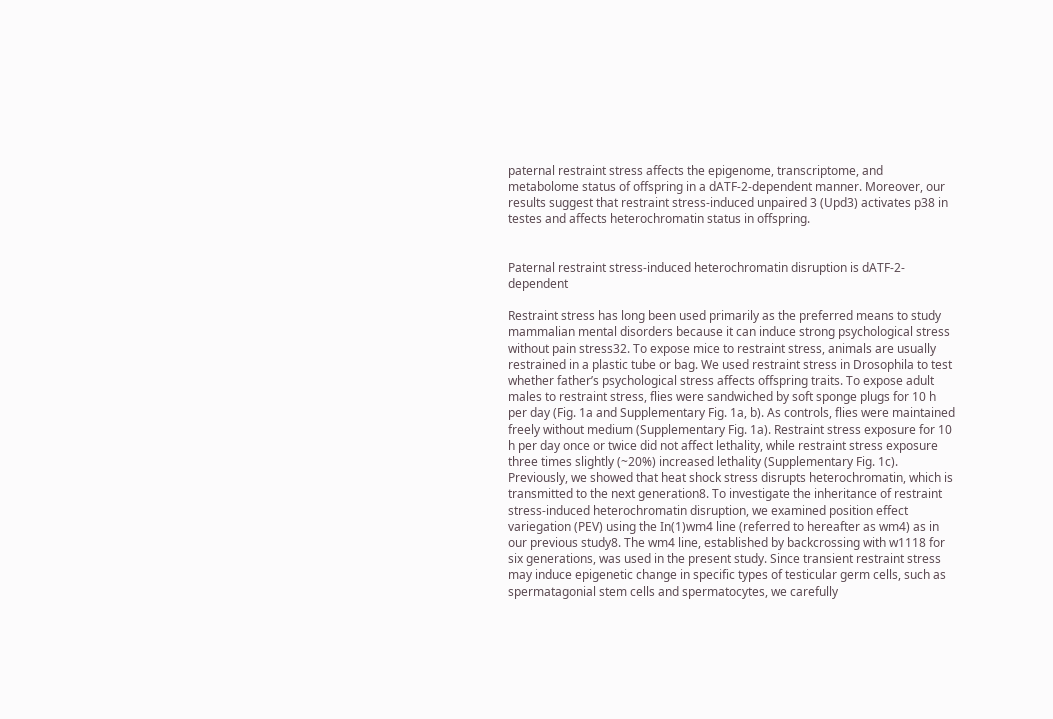paternal restraint stress affects the epigenome, transcriptome, and metabolome status of offspring in a dATF-2-dependent manner. Moreover, our results suggest that restraint stress-induced unpaired 3 (Upd3) activates p38 in testes and affects heterochromatin status in offspring.


Paternal restraint stress-induced heterochromatin disruption is dATF-2-dependent

Restraint stress has long been used primarily as the preferred means to study mammalian mental disorders because it can induce strong psychological stress without pain stress32. To expose mice to restraint stress, animals are usually restrained in a plastic tube or bag. We used restraint stress in Drosophila to test whether father’s psychological stress affects offspring traits. To expose adult males to restraint stress, flies were sandwiched by soft sponge plugs for 10 h per day (Fig. 1a and Supplementary Fig. 1a, b). As controls, flies were maintained freely without medium (Supplementary Fig. 1a). Restraint stress exposure for 10 h per day once or twice did not affect lethality, while restraint stress exposure three times slightly (~20%) increased lethality (Supplementary Fig. 1c). Previously, we showed that heat shock stress disrupts heterochromatin, which is transmitted to the next generation8. To investigate the inheritance of restraint stress-induced heterochromatin disruption, we examined position effect variegation (PEV) using the In(1)wm4 line (referred to hereafter as wm4) as in our previous study8. The wm4 line, established by backcrossing with w1118 for six generations, was used in the present study. Since transient restraint stress may induce epigenetic change in specific types of testicular germ cells, such as spermatagonial stem cells and spermatocytes, we carefully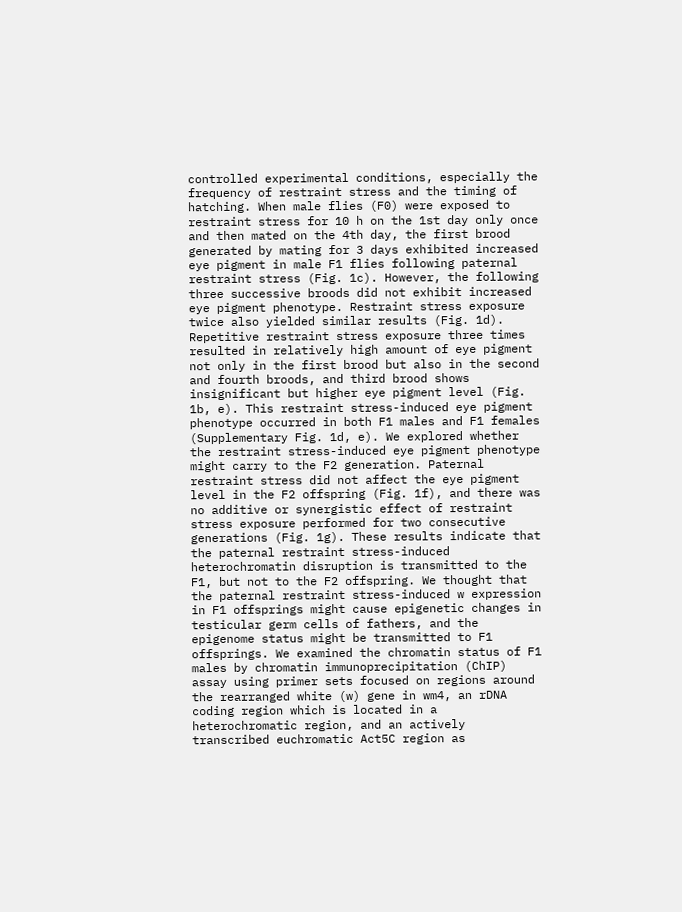controlled experimental conditions, especially the frequency of restraint stress and the timing of hatching. When male flies (F0) were exposed to restraint stress for 10 h on the 1st day only once and then mated on the 4th day, the first brood generated by mating for 3 days exhibited increased eye pigment in male F1 flies following paternal restraint stress (Fig. 1c). However, the following three successive broods did not exhibit increased eye pigment phenotype. Restraint stress exposure twice also yielded similar results (Fig. 1d). Repetitive restraint stress exposure three times resulted in relatively high amount of eye pigment not only in the first brood but also in the second and fourth broods, and third brood shows insignificant but higher eye pigment level (Fig. 1b, e). This restraint stress-induced eye pigment phenotype occurred in both F1 males and F1 females (Supplementary Fig. 1d, e). We explored whether the restraint stress-induced eye pigment phenotype might carry to the F2 generation. Paternal restraint stress did not affect the eye pigment level in the F2 offspring (Fig. 1f), and there was no additive or synergistic effect of restraint stress exposure performed for two consecutive generations (Fig. 1g). These results indicate that the paternal restraint stress-induced heterochromatin disruption is transmitted to the F1, but not to the F2 offspring. We thought that the paternal restraint stress-induced w expression in F1 offsprings might cause epigenetic changes in testicular germ cells of fathers, and the epigenome status might be transmitted to F1 offsprings. We examined the chromatin status of F1 males by chromatin immunoprecipitation (ChIP) assay using primer sets focused on regions around the rearranged white (w) gene in wm4, an rDNA coding region which is located in a heterochromatic region, and an actively transcribed euchromatic Act5C region as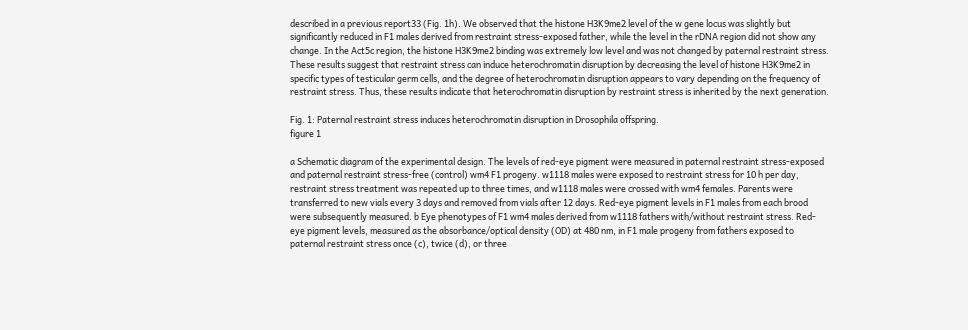described in a previous report33 (Fig. 1h). We observed that the histone H3K9me2 level of the w gene locus was slightly but significantly reduced in F1 males derived from restraint stress-exposed father, while the level in the rDNA region did not show any change. In the Act5c region, the histone H3K9me2 binding was extremely low level and was not changed by paternal restraint stress. These results suggest that restraint stress can induce heterochromatin disruption by decreasing the level of histone H3K9me2 in specific types of testicular germ cells, and the degree of heterochromatin disruption appears to vary depending on the frequency of restraint stress. Thus, these results indicate that heterochromatin disruption by restraint stress is inherited by the next generation.

Fig. 1: Paternal restraint stress induces heterochromatin disruption in Drosophila offspring.
figure 1

a Schematic diagram of the experimental design. The levels of red-eye pigment were measured in paternal restraint stress-exposed and paternal restraint stress-free (control) wm4 F1 progeny. w1118 males were exposed to restraint stress for 10 h per day, restraint stress treatment was repeated up to three times, and w1118 males were crossed with wm4 females. Parents were transferred to new vials every 3 days and removed from vials after 12 days. Red-eye pigment levels in F1 males from each brood were subsequently measured. b Eye phenotypes of F1 wm4 males derived from w1118 fathers with/without restraint stress. Red-eye pigment levels, measured as the absorbance/optical density (OD) at 480 nm, in F1 male progeny from fathers exposed to paternal restraint stress once (c), twice (d), or three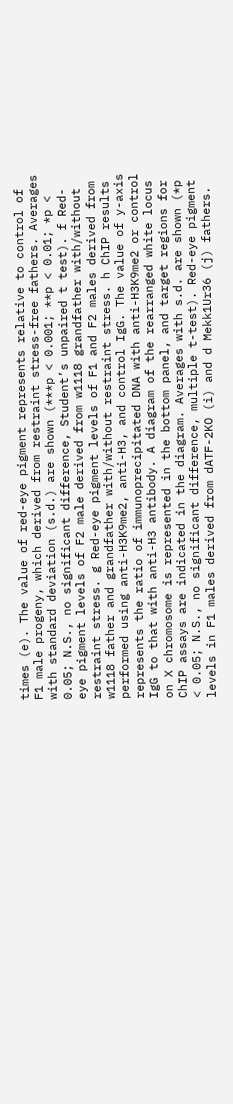times (e). The value of red-eye pigment represents relative to control of F1 male progeny, which derived from restraint stress-free fathers. Averages with standard deviation (s.d.) are shown (***p < 0.001; **p < 0.01; *p < 0.05; N.S., no significant difference, Student’s unpaired t test). f Red-eye pigment levels of F2 male derived from w1118 grandfather with/without restraint stress. g Red-eye pigment levels of F1 and F2 males derived from w1118 father and grandfather with/without restraint stress. h ChIP results performed using anti-H3K9me2, anti-H3, and control IgG. The value of y-axis represents the ratio of immunoprecipitated DNA with anti-H3K9me2 or control IgG to that with anti-H3 antibody. A diagram of the rearranged white locus on X chromosome is represented in the bottom panel, and target regions for ChIP assays are indicated in the diagram. Averages with s.d. are shown (*p < 0.05; N.S., no significant difference, multiple t-test). Red-eye pigment levels in F1 males derived from dATF-2KO (i) and d Mekk1Ur36 (j) fathers.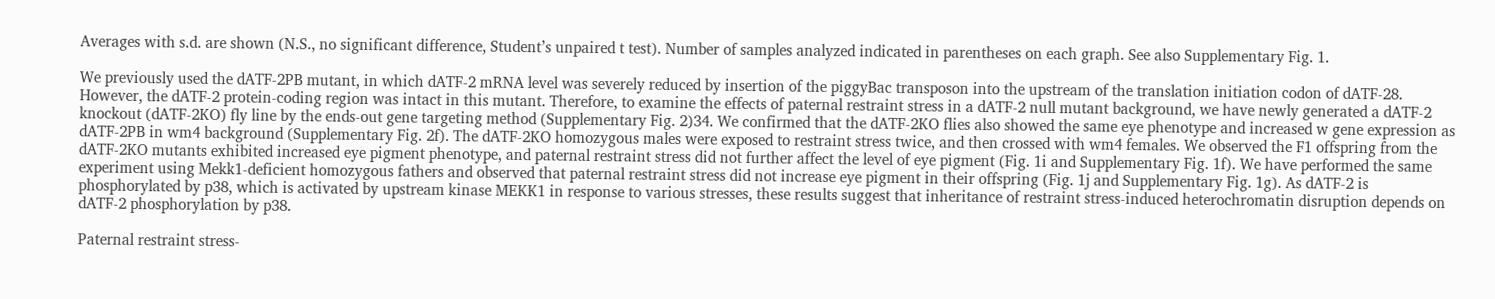Averages with s.d. are shown (N.S., no significant difference, Student’s unpaired t test). Number of samples analyzed indicated in parentheses on each graph. See also Supplementary Fig. 1.

We previously used the dATF-2PB mutant, in which dATF-2 mRNA level was severely reduced by insertion of the piggyBac transposon into the upstream of the translation initiation codon of dATF-28. However, the dATF-2 protein-coding region was intact in this mutant. Therefore, to examine the effects of paternal restraint stress in a dATF-2 null mutant background, we have newly generated a dATF-2 knockout (dATF-2KO) fly line by the ends-out gene targeting method (Supplementary Fig. 2)34. We confirmed that the dATF-2KO flies also showed the same eye phenotype and increased w gene expression as dATF-2PB in wm4 background (Supplementary Fig. 2f). The dATF-2KO homozygous males were exposed to restraint stress twice, and then crossed with wm4 females. We observed the F1 offspring from the dATF-2KO mutants exhibited increased eye pigment phenotype, and paternal restraint stress did not further affect the level of eye pigment (Fig. 1i and Supplementary Fig. 1f). We have performed the same experiment using Mekk1-deficient homozygous fathers and observed that paternal restraint stress did not increase eye pigment in their offspring (Fig. 1j and Supplementary Fig. 1g). As dATF-2 is phosphorylated by p38, which is activated by upstream kinase MEKK1 in response to various stresses, these results suggest that inheritance of restraint stress-induced heterochromatin disruption depends on dATF-2 phosphorylation by p38.

Paternal restraint stress-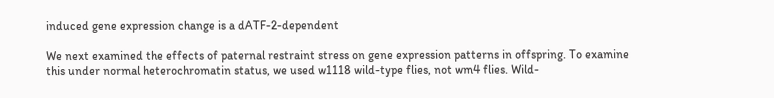induced gene expression change is a dATF-2-dependent

We next examined the effects of paternal restraint stress on gene expression patterns in offspring. To examine this under normal heterochromatin status, we used w1118 wild-type flies, not wm4 flies. Wild-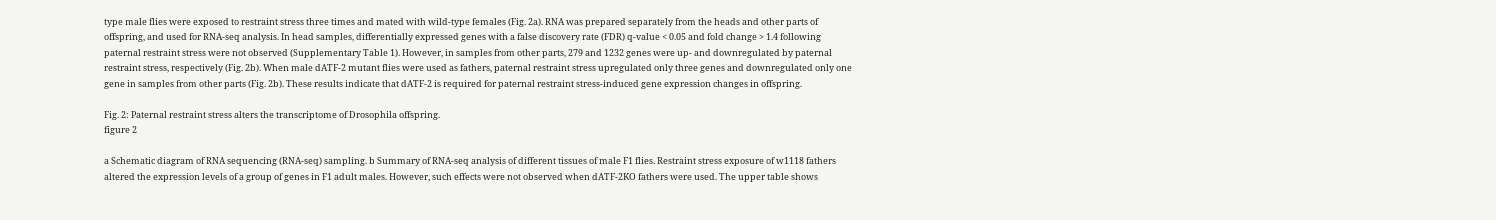type male flies were exposed to restraint stress three times and mated with wild-type females (Fig. 2a). RNA was prepared separately from the heads and other parts of offspring, and used for RNA-seq analysis. In head samples, differentially expressed genes with a false discovery rate (FDR) q-value < 0.05 and fold change > 1.4 following paternal restraint stress were not observed (Supplementary Table 1). However, in samples from other parts, 279 and 1232 genes were up- and downregulated by paternal restraint stress, respectively (Fig. 2b). When male dATF-2 mutant flies were used as fathers, paternal restraint stress upregulated only three genes and downregulated only one gene in samples from other parts (Fig. 2b). These results indicate that dATF-2 is required for paternal restraint stress-induced gene expression changes in offspring.

Fig. 2: Paternal restraint stress alters the transcriptome of Drosophila offspring.
figure 2

a Schematic diagram of RNA sequencing (RNA-seq) sampling. b Summary of RNA-seq analysis of different tissues of male F1 flies. Restraint stress exposure of w1118 fathers altered the expression levels of a group of genes in F1 adult males. However, such effects were not observed when dATF-2KO fathers were used. The upper table shows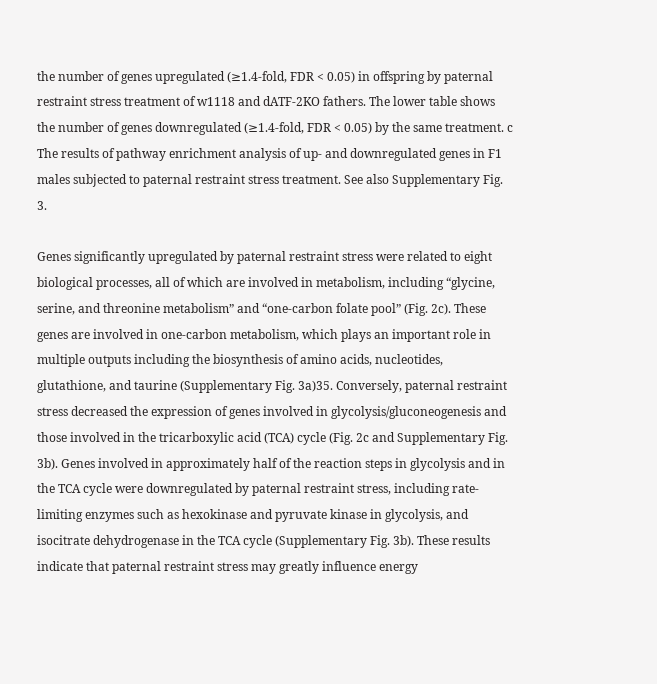the number of genes upregulated (≥1.4-fold, FDR < 0.05) in offspring by paternal restraint stress treatment of w1118 and dATF-2KO fathers. The lower table shows the number of genes downregulated (≥1.4-fold, FDR < 0.05) by the same treatment. c The results of pathway enrichment analysis of up- and downregulated genes in F1 males subjected to paternal restraint stress treatment. See also Supplementary Fig. 3.

Genes significantly upregulated by paternal restraint stress were related to eight biological processes, all of which are involved in metabolism, including “glycine, serine, and threonine metabolism” and “one-carbon folate pool” (Fig. 2c). These genes are involved in one-carbon metabolism, which plays an important role in multiple outputs including the biosynthesis of amino acids, nucleotides, glutathione, and taurine (Supplementary Fig. 3a)35. Conversely, paternal restraint stress decreased the expression of genes involved in glycolysis/gluconeogenesis and those involved in the tricarboxylic acid (TCA) cycle (Fig. 2c and Supplementary Fig. 3b). Genes involved in approximately half of the reaction steps in glycolysis and in the TCA cycle were downregulated by paternal restraint stress, including rate-limiting enzymes such as hexokinase and pyruvate kinase in glycolysis, and isocitrate dehydrogenase in the TCA cycle (Supplementary Fig. 3b). These results indicate that paternal restraint stress may greatly influence energy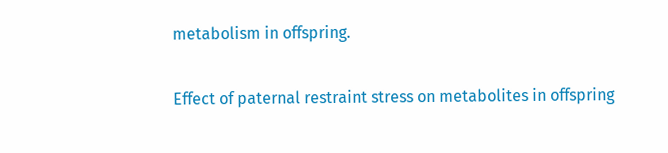metabolism in offspring.

Effect of paternal restraint stress on metabolites in offspring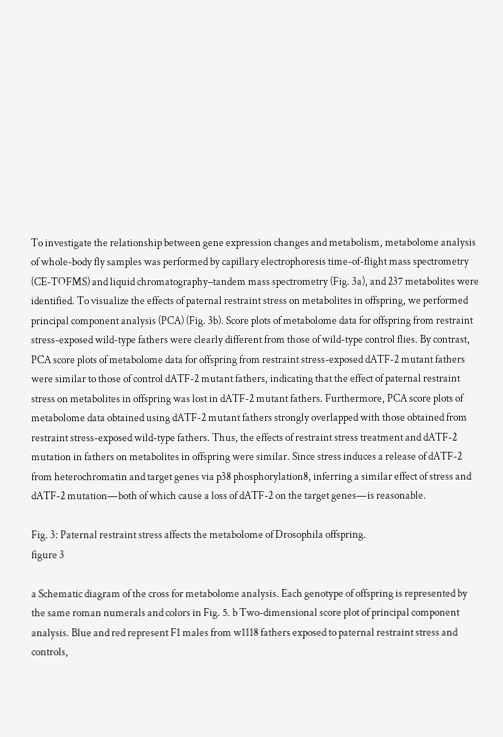To investigate the relationship between gene expression changes and metabolism, metabolome analysis of whole-body fly samples was performed by capillary electrophoresis time-of-flight mass spectrometry (CE-TOFMS) and liquid chromatography–tandem mass spectrometry (Fig. 3a), and 237 metabolites were identified. To visualize the effects of paternal restraint stress on metabolites in offspring, we performed principal component analysis (PCA) (Fig. 3b). Score plots of metabolome data for offspring from restraint stress-exposed wild-type fathers were clearly different from those of wild-type control flies. By contrast, PCA score plots of metabolome data for offspring from restraint stress-exposed dATF-2 mutant fathers were similar to those of control dATF-2 mutant fathers, indicating that the effect of paternal restraint stress on metabolites in offspring was lost in dATF-2 mutant fathers. Furthermore, PCA score plots of metabolome data obtained using dATF-2 mutant fathers strongly overlapped with those obtained from restraint stress-exposed wild-type fathers. Thus, the effects of restraint stress treatment and dATF-2 mutation in fathers on metabolites in offspring were similar. Since stress induces a release of dATF-2 from heterochromatin and target genes via p38 phosphorylation8, inferring a similar effect of stress and dATF-2 mutation—both of which cause a loss of dATF-2 on the target genes—is reasonable.

Fig. 3: Paternal restraint stress affects the metabolome of Drosophila offspring.
figure 3

a Schematic diagram of the cross for metabolome analysis. Each genotype of offspring is represented by the same roman numerals and colors in Fig. 5. b Two-dimensional score plot of principal component analysis. Blue and red represent F1 males from w1118 fathers exposed to paternal restraint stress and controls,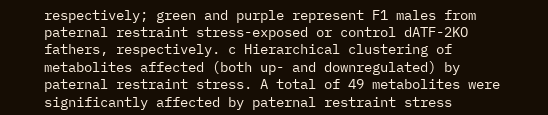respectively; green and purple represent F1 males from paternal restraint stress-exposed or control dATF-2KO fathers, respectively. c Hierarchical clustering of metabolites affected (both up- and downregulated) by paternal restraint stress. A total of 49 metabolites were significantly affected by paternal restraint stress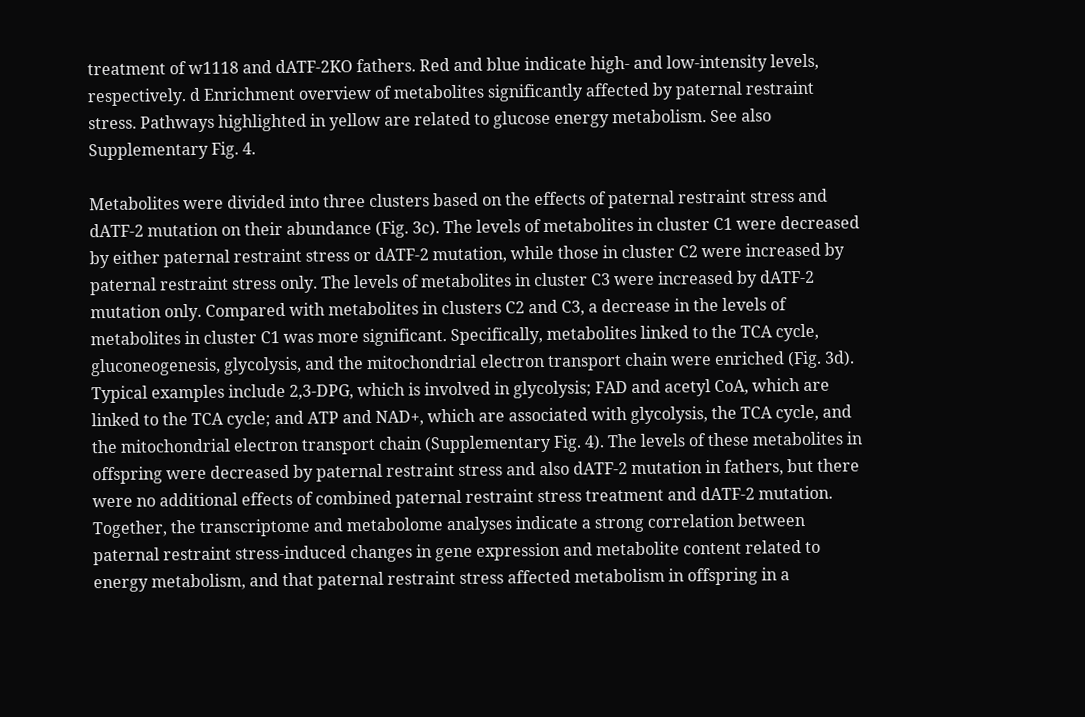treatment of w1118 and dATF-2KO fathers. Red and blue indicate high- and low-intensity levels, respectively. d Enrichment overview of metabolites significantly affected by paternal restraint stress. Pathways highlighted in yellow are related to glucose energy metabolism. See also Supplementary Fig. 4.

Metabolites were divided into three clusters based on the effects of paternal restraint stress and dATF-2 mutation on their abundance (Fig. 3c). The levels of metabolites in cluster C1 were decreased by either paternal restraint stress or dATF-2 mutation, while those in cluster C2 were increased by paternal restraint stress only. The levels of metabolites in cluster C3 were increased by dATF-2 mutation only. Compared with metabolites in clusters C2 and C3, a decrease in the levels of metabolites in cluster C1 was more significant. Specifically, metabolites linked to the TCA cycle, gluconeogenesis, glycolysis, and the mitochondrial electron transport chain were enriched (Fig. 3d). Typical examples include 2,3-DPG, which is involved in glycolysis; FAD and acetyl CoA, which are linked to the TCA cycle; and ATP and NAD+, which are associated with glycolysis, the TCA cycle, and the mitochondrial electron transport chain (Supplementary Fig. 4). The levels of these metabolites in offspring were decreased by paternal restraint stress and also dATF-2 mutation in fathers, but there were no additional effects of combined paternal restraint stress treatment and dATF-2 mutation. Together, the transcriptome and metabolome analyses indicate a strong correlation between paternal restraint stress-induced changes in gene expression and metabolite content related to energy metabolism, and that paternal restraint stress affected metabolism in offspring in a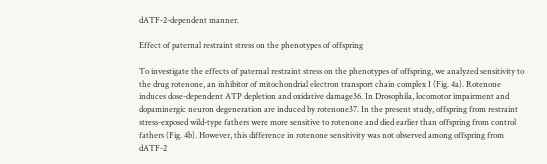dATF-2-dependent manner.

Effect of paternal restraint stress on the phenotypes of offspring

To investigate the effects of paternal restraint stress on the phenotypes of offspring, we analyzed sensitivity to the drug rotenone, an inhibitor of mitochondrial electron transport chain complex I (Fig. 4a). Rotenone induces dose-dependent ATP depletion and oxidative damage36. In Drosophila, locomotor impairment and dopaminergic neuron degeneration are induced by rotenone37. In the present study, offspring from restraint stress-exposed wild-type fathers were more sensitive to rotenone and died earlier than offspring from control fathers (Fig. 4b). However, this difference in rotenone sensitivity was not observed among offspring from dATF-2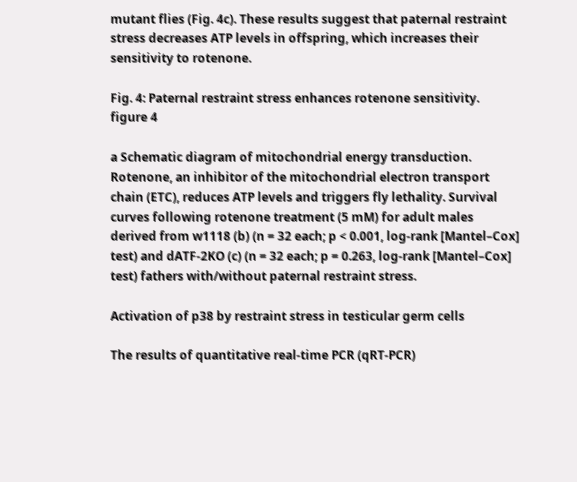mutant flies (Fig. 4c). These results suggest that paternal restraint stress decreases ATP levels in offspring, which increases their sensitivity to rotenone.

Fig. 4: Paternal restraint stress enhances rotenone sensitivity.
figure 4

a Schematic diagram of mitochondrial energy transduction. Rotenone, an inhibitor of the mitochondrial electron transport chain (ETC), reduces ATP levels and triggers fly lethality. Survival curves following rotenone treatment (5 mM) for adult males derived from w1118 (b) (n = 32 each; p < 0.001, log-rank [Mantel–Cox] test) and dATF-2KO (c) (n = 32 each; p = 0.263, log-rank [Mantel–Cox] test) fathers with/without paternal restraint stress.

Activation of p38 by restraint stress in testicular germ cells

The results of quantitative real-time PCR (qRT-PCR)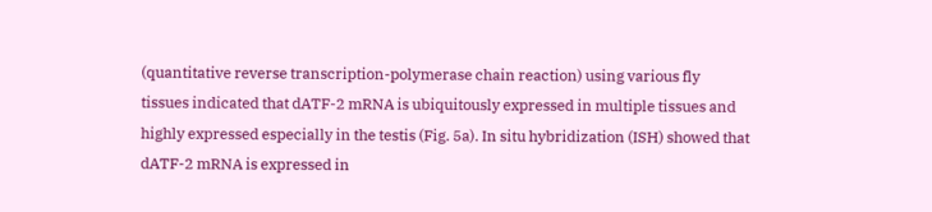(quantitative reverse transcription-polymerase chain reaction) using various fly tissues indicated that dATF-2 mRNA is ubiquitously expressed in multiple tissues and highly expressed especially in the testis (Fig. 5a). In situ hybridization (ISH) showed that dATF-2 mRNA is expressed in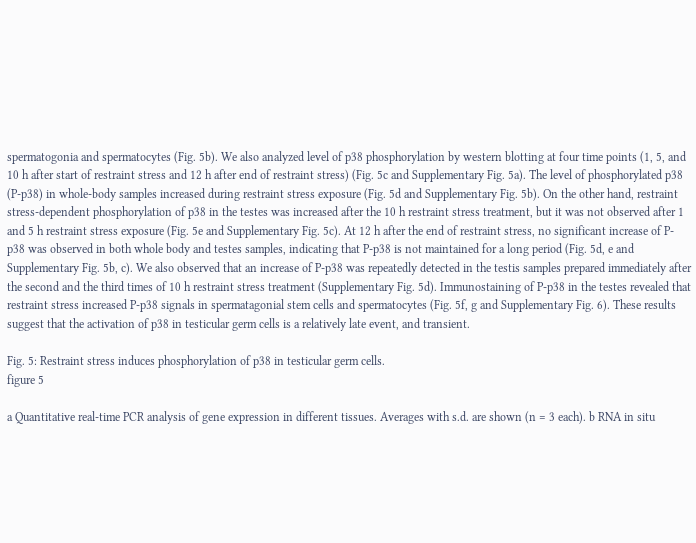spermatogonia and spermatocytes (Fig. 5b). We also analyzed level of p38 phosphorylation by western blotting at four time points (1, 5, and 10 h after start of restraint stress and 12 h after end of restraint stress) (Fig. 5c and Supplementary Fig. 5a). The level of phosphorylated p38 (P-p38) in whole-body samples increased during restraint stress exposure (Fig. 5d and Supplementary Fig. 5b). On the other hand, restraint stress-dependent phosphorylation of p38 in the testes was increased after the 10 h restraint stress treatment, but it was not observed after 1 and 5 h restraint stress exposure (Fig. 5e and Supplementary Fig. 5c). At 12 h after the end of restraint stress, no significant increase of P-p38 was observed in both whole body and testes samples, indicating that P-p38 is not maintained for a long period (Fig. 5d, e and Supplementary Fig. 5b, c). We also observed that an increase of P-p38 was repeatedly detected in the testis samples prepared immediately after the second and the third times of 10 h restraint stress treatment (Supplementary Fig. 5d). Immunostaining of P-p38 in the testes revealed that restraint stress increased P-p38 signals in spermatagonial stem cells and spermatocytes (Fig. 5f, g and Supplementary Fig. 6). These results suggest that the activation of p38 in testicular germ cells is a relatively late event, and transient.

Fig. 5: Restraint stress induces phosphorylation of p38 in testicular germ cells.
figure 5

a Quantitative real-time PCR analysis of gene expression in different tissues. Averages with s.d. are shown (n = 3 each). b RNA in situ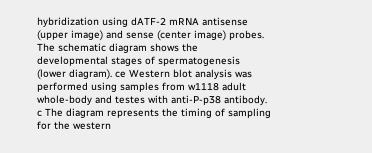hybridization using dATF-2 mRNA antisense (upper image) and sense (center image) probes. The schematic diagram shows the developmental stages of spermatogenesis (lower diagram). ce Western blot analysis was performed using samples from w1118 adult whole-body and testes with anti-P-p38 antibody. c The diagram represents the timing of sampling for the western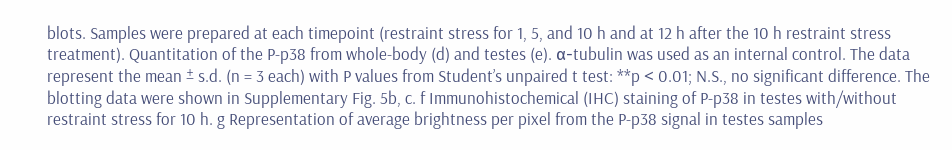blots. Samples were prepared at each timepoint (restraint stress for 1, 5, and 10 h and at 12 h after the 10 h restraint stress treatment). Quantitation of the P-p38 from whole-body (d) and testes (e). α-tubulin was used as an internal control. The data represent the mean ± s.d. (n = 3 each) with P values from Student’s unpaired t test: **p < 0.01; N.S., no significant difference. The blotting data were shown in Supplementary Fig. 5b, c. f Immunohistochemical (IHC) staining of P-p38 in testes with/without restraint stress for 10 h. g Representation of average brightness per pixel from the P-p38 signal in testes samples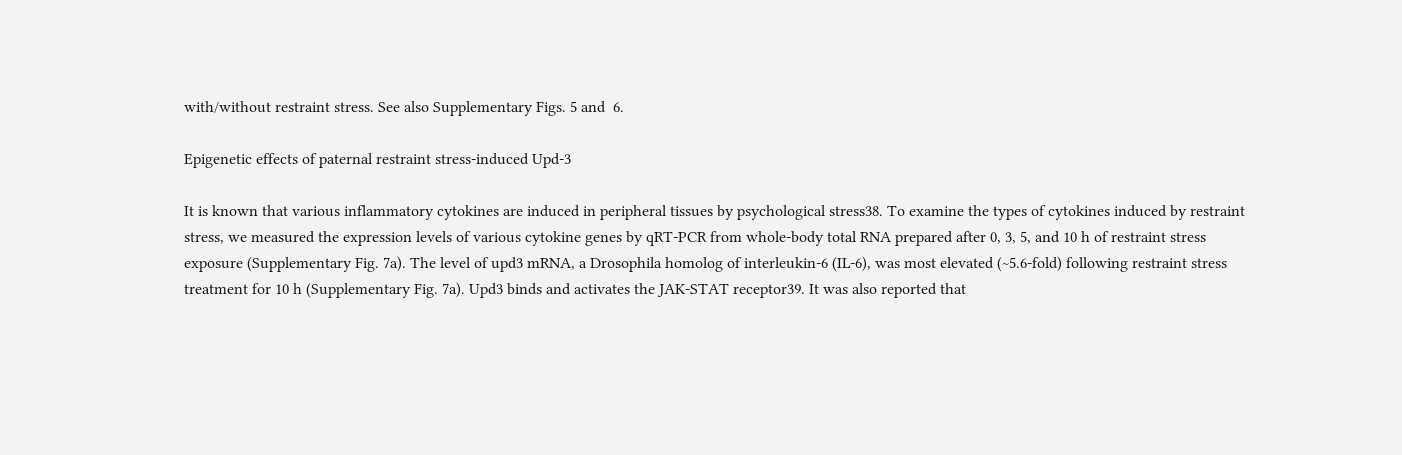with/without restraint stress. See also Supplementary Figs. 5 and  6.

Epigenetic effects of paternal restraint stress-induced Upd-3

It is known that various inflammatory cytokines are induced in peripheral tissues by psychological stress38. To examine the types of cytokines induced by restraint stress, we measured the expression levels of various cytokine genes by qRT-PCR from whole-body total RNA prepared after 0, 3, 5, and 10 h of restraint stress exposure (Supplementary Fig. 7a). The level of upd3 mRNA, a Drosophila homolog of interleukin-6 (IL-6), was most elevated (~5.6-fold) following restraint stress treatment for 10 h (Supplementary Fig. 7a). Upd3 binds and activates the JAK-STAT receptor39. It was also reported that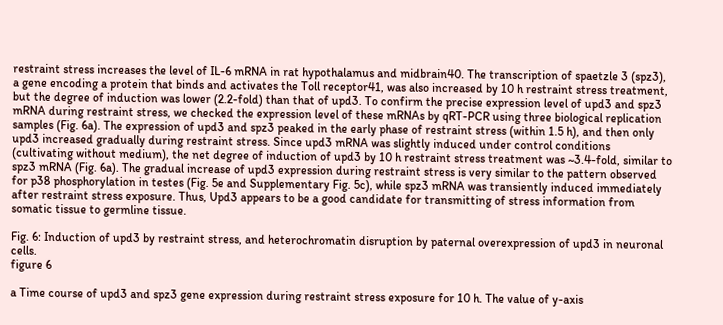restraint stress increases the level of IL-6 mRNA in rat hypothalamus and midbrain40. The transcription of spaetzle 3 (spz3), a gene encoding a protein that binds and activates the Toll receptor41, was also increased by 10 h restraint stress treatment, but the degree of induction was lower (2.2-fold) than that of upd3. To confirm the precise expression level of upd3 and spz3 mRNA during restraint stress, we checked the expression level of these mRNAs by qRT-PCR using three biological replication samples (Fig. 6a). The expression of upd3 and spz3 peaked in the early phase of restraint stress (within 1.5 h), and then only upd3 increased gradually during restraint stress. Since upd3 mRNA was slightly induced under control conditions (cultivating without medium), the net degree of induction of upd3 by 10 h restraint stress treatment was ~3.4-fold, similar to spz3 mRNA (Fig. 6a). The gradual increase of upd3 expression during restraint stress is very similar to the pattern observed for p38 phosphorylation in testes (Fig. 5e and Supplementary Fig. 5c), while spz3 mRNA was transiently induced immediately after restraint stress exposure. Thus, Upd3 appears to be a good candidate for transmitting of stress information from somatic tissue to germline tissue.

Fig. 6: Induction of upd3 by restraint stress, and heterochromatin disruption by paternal overexpression of upd3 in neuronal cells.
figure 6

a Time course of upd3 and spz3 gene expression during restraint stress exposure for 10 h. The value of y-axis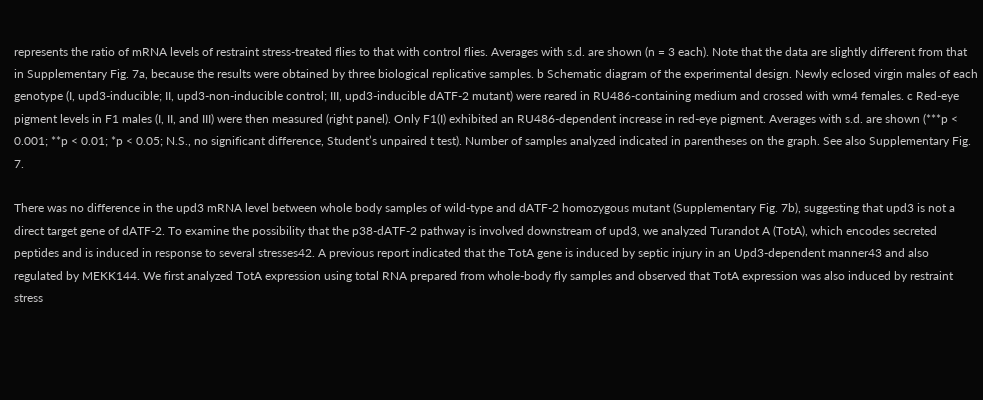represents the ratio of mRNA levels of restraint stress-treated flies to that with control flies. Averages with s.d. are shown (n = 3 each). Note that the data are slightly different from that in Supplementary Fig. 7a, because the results were obtained by three biological replicative samples. b Schematic diagram of the experimental design. Newly eclosed virgin males of each genotype (I, upd3-inducible; II, upd3-non-inducible control; III, upd3-inducible dATF-2 mutant) were reared in RU486-containing medium and crossed with wm4 females. c Red-eye pigment levels in F1 males (I, II, and III) were then measured (right panel). Only F1(I) exhibited an RU486-dependent increase in red-eye pigment. Averages with s.d. are shown (***p < 0.001; **p < 0.01; *p < 0.05; N.S., no significant difference, Student’s unpaired t test). Number of samples analyzed indicated in parentheses on the graph. See also Supplementary Fig. 7.

There was no difference in the upd3 mRNA level between whole body samples of wild-type and dATF-2 homozygous mutant (Supplementary Fig. 7b), suggesting that upd3 is not a direct target gene of dATF-2. To examine the possibility that the p38-dATF-2 pathway is involved downstream of upd3, we analyzed Turandot A (TotA), which encodes secreted peptides and is induced in response to several stresses42. A previous report indicated that the TotA gene is induced by septic injury in an Upd3-dependent manner43 and also regulated by MEKK144. We first analyzed TotA expression using total RNA prepared from whole-body fly samples and observed that TotA expression was also induced by restraint stress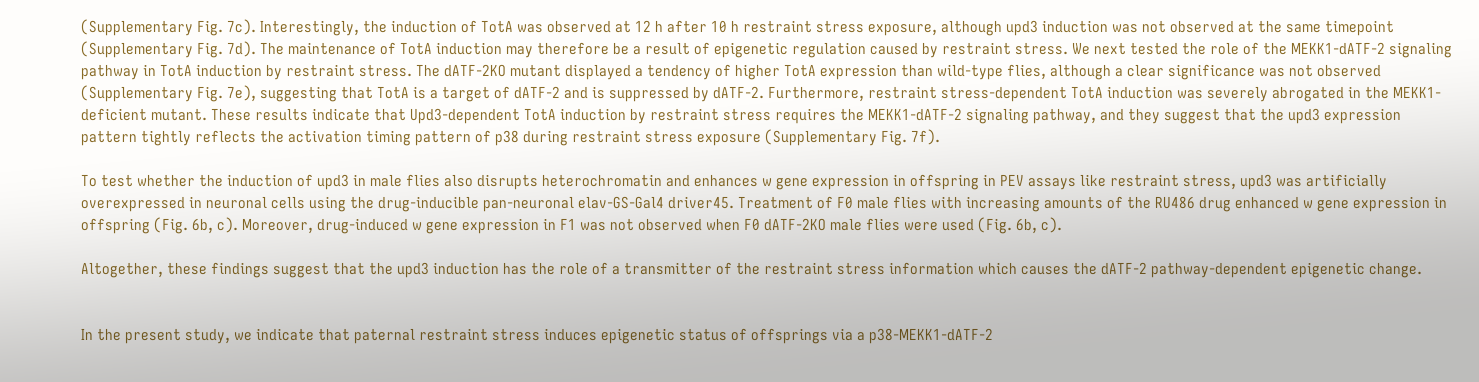(Supplementary Fig. 7c). Interestingly, the induction of TotA was observed at 12 h after 10 h restraint stress exposure, although upd3 induction was not observed at the same timepoint (Supplementary Fig. 7d). The maintenance of TotA induction may therefore be a result of epigenetic regulation caused by restraint stress. We next tested the role of the MEKK1-dATF-2 signaling pathway in TotA induction by restraint stress. The dATF-2KO mutant displayed a tendency of higher TotA expression than wild-type flies, although a clear significance was not observed (Supplementary Fig. 7e), suggesting that TotA is a target of dATF-2 and is suppressed by dATF-2. Furthermore, restraint stress-dependent TotA induction was severely abrogated in the MEKK1-deficient mutant. These results indicate that Upd3-dependent TotA induction by restraint stress requires the MEKK1-dATF-2 signaling pathway, and they suggest that the upd3 expression pattern tightly reflects the activation timing pattern of p38 during restraint stress exposure (Supplementary Fig. 7f).

To test whether the induction of upd3 in male flies also disrupts heterochromatin and enhances w gene expression in offspring in PEV assays like restraint stress, upd3 was artificially overexpressed in neuronal cells using the drug-inducible pan-neuronal elav-GS-Gal4 driver45. Treatment of F0 male flies with increasing amounts of the RU486 drug enhanced w gene expression in offspring (Fig. 6b, c). Moreover, drug-induced w gene expression in F1 was not observed when F0 dATF-2KO male flies were used (Fig. 6b, c).

Altogether, these findings suggest that the upd3 induction has the role of a transmitter of the restraint stress information which causes the dATF-2 pathway-dependent epigenetic change.


In the present study, we indicate that paternal restraint stress induces epigenetic status of offsprings via a p38-MEKK1-dATF-2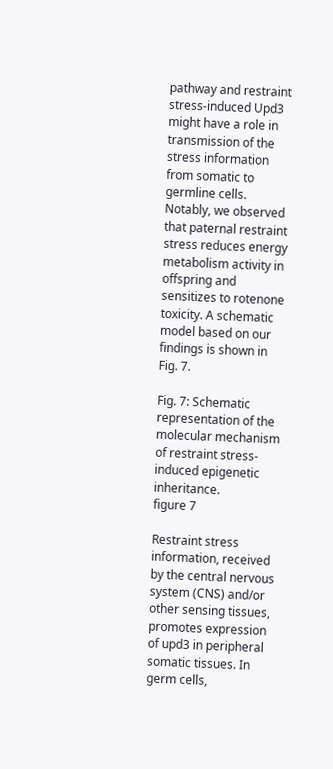pathway and restraint stress-induced Upd3 might have a role in transmission of the stress information from somatic to germline cells. Notably, we observed that paternal restraint stress reduces energy metabolism activity in offspring and sensitizes to rotenone toxicity. A schematic model based on our findings is shown in Fig. 7.

Fig. 7: Schematic representation of the molecular mechanism of restraint stress-induced epigenetic inheritance.
figure 7

Restraint stress information, received by the central nervous system (CNS) and/or other sensing tissues, promotes expression of upd3 in peripheral somatic tissues. In germ cells,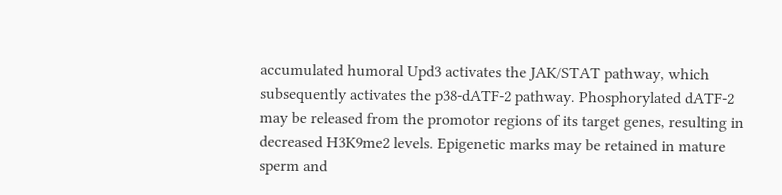accumulated humoral Upd3 activates the JAK/STAT pathway, which subsequently activates the p38-dATF-2 pathway. Phosphorylated dATF-2 may be released from the promotor regions of its target genes, resulting in decreased H3K9me2 levels. Epigenetic marks may be retained in mature sperm and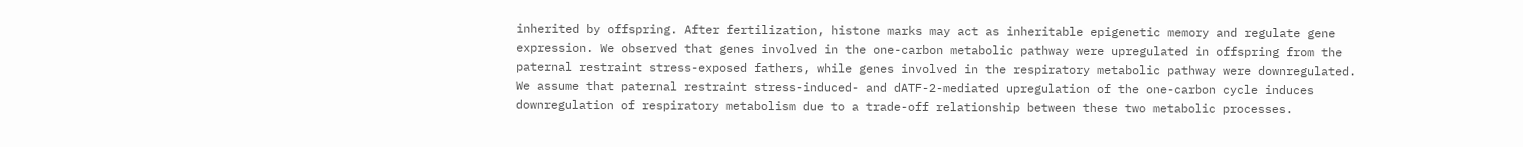inherited by offspring. After fertilization, histone marks may act as inheritable epigenetic memory and regulate gene expression. We observed that genes involved in the one-carbon metabolic pathway were upregulated in offspring from the paternal restraint stress-exposed fathers, while genes involved in the respiratory metabolic pathway were downregulated. We assume that paternal restraint stress-induced- and dATF-2-mediated upregulation of the one-carbon cycle induces downregulation of respiratory metabolism due to a trade-off relationship between these two metabolic processes.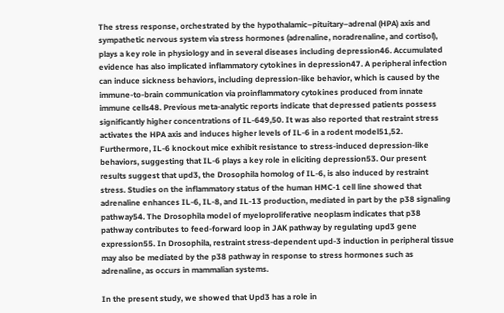The stress response, orchestrated by the hypothalamic–pituitary–adrenal (HPA) axis and sympathetic nervous system via stress hormones (adrenaline, noradrenaline, and cortisol), plays a key role in physiology and in several diseases including depression46. Accumulated evidence has also implicated inflammatory cytokines in depression47. A peripheral infection can induce sickness behaviors, including depression-like behavior, which is caused by the immune-to-brain communication via proinflammatory cytokines produced from innate immune cells48. Previous meta-analytic reports indicate that depressed patients possess significantly higher concentrations of IL-649,50. It was also reported that restraint stress activates the HPA axis and induces higher levels of IL-6 in a rodent model51,52. Furthermore, IL-6 knockout mice exhibit resistance to stress-induced depression-like behaviors, suggesting that IL-6 plays a key role in eliciting depression53. Our present results suggest that upd3, the Drosophila homolog of IL-6, is also induced by restraint stress. Studies on the inflammatory status of the human HMC-1 cell line showed that adrenaline enhances IL-6, IL-8, and IL-13 production, mediated in part by the p38 signaling pathway54. The Drosophila model of myeloproliferative neoplasm indicates that p38 pathway contributes to feed-forward loop in JAK pathway by regulating upd3 gene expression55. In Drosophila, restraint stress-dependent upd-3 induction in peripheral tissue may also be mediated by the p38 pathway in response to stress hormones such as adrenaline, as occurs in mammalian systems.

In the present study, we showed that Upd3 has a role in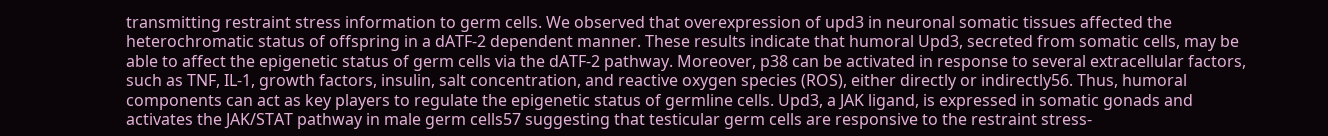transmitting restraint stress information to germ cells. We observed that overexpression of upd3 in neuronal somatic tissues affected the heterochromatic status of offspring in a dATF-2 dependent manner. These results indicate that humoral Upd3, secreted from somatic cells, may be able to affect the epigenetic status of germ cells via the dATF-2 pathway. Moreover, p38 can be activated in response to several extracellular factors, such as TNF, IL-1, growth factors, insulin, salt concentration, and reactive oxygen species (ROS), either directly or indirectly56. Thus, humoral components can act as key players to regulate the epigenetic status of germline cells. Upd3, a JAK ligand, is expressed in somatic gonads and activates the JAK/STAT pathway in male germ cells57 suggesting that testicular germ cells are responsive to the restraint stress-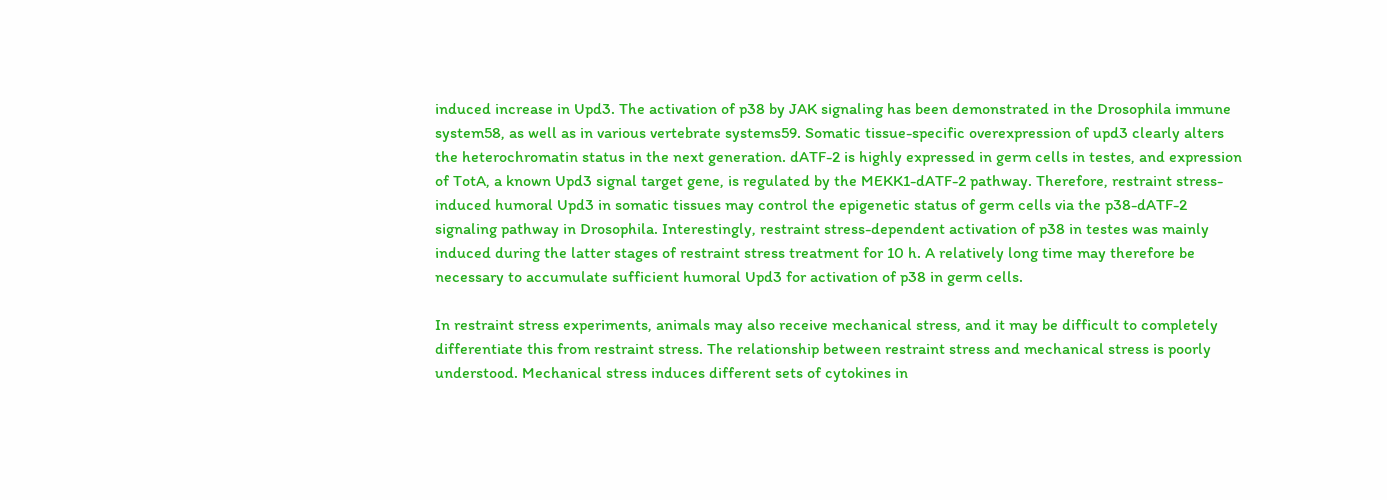induced increase in Upd3. The activation of p38 by JAK signaling has been demonstrated in the Drosophila immune system58, as well as in various vertebrate systems59. Somatic tissue-specific overexpression of upd3 clearly alters the heterochromatin status in the next generation. dATF-2 is highly expressed in germ cells in testes, and expression of TotA, a known Upd3 signal target gene, is regulated by the MEKK1-dATF-2 pathway. Therefore, restraint stress-induced humoral Upd3 in somatic tissues may control the epigenetic status of germ cells via the p38-dATF-2 signaling pathway in Drosophila. Interestingly, restraint stress-dependent activation of p38 in testes was mainly induced during the latter stages of restraint stress treatment for 10 h. A relatively long time may therefore be necessary to accumulate sufficient humoral Upd3 for activation of p38 in germ cells.

In restraint stress experiments, animals may also receive mechanical stress, and it may be difficult to completely differentiate this from restraint stress. The relationship between restraint stress and mechanical stress is poorly understood. Mechanical stress induces different sets of cytokines in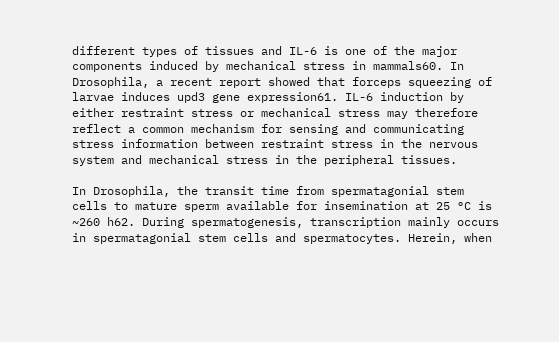different types of tissues and IL-6 is one of the major components induced by mechanical stress in mammals60. In Drosophila, a recent report showed that forceps squeezing of larvae induces upd3 gene expression61. IL-6 induction by either restraint stress or mechanical stress may therefore reflect a common mechanism for sensing and communicating stress information between restraint stress in the nervous system and mechanical stress in the peripheral tissues.

In Drosophila, the transit time from spermatagonial stem cells to mature sperm available for insemination at 25 °C is ~260 h62. During spermatogenesis, transcription mainly occurs in spermatagonial stem cells and spermatocytes. Herein, when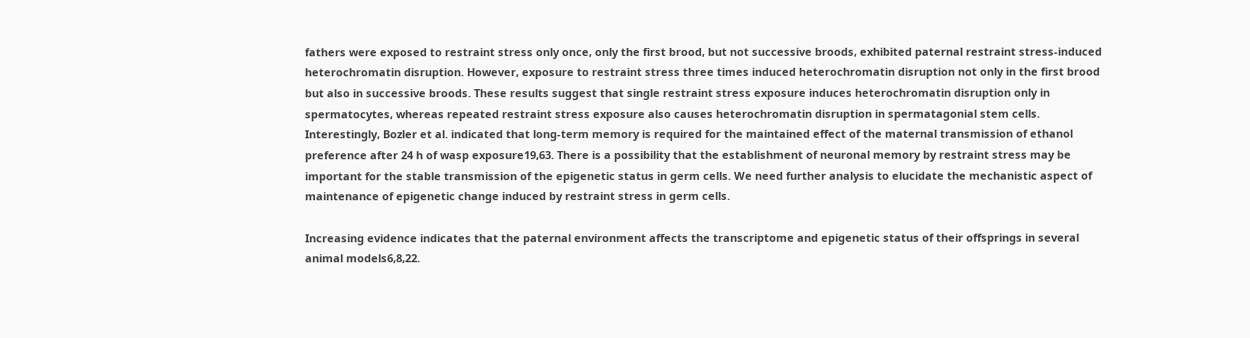fathers were exposed to restraint stress only once, only the first brood, but not successive broods, exhibited paternal restraint stress-induced heterochromatin disruption. However, exposure to restraint stress three times induced heterochromatin disruption not only in the first brood but also in successive broods. These results suggest that single restraint stress exposure induces heterochromatin disruption only in spermatocytes, whereas repeated restraint stress exposure also causes heterochromatin disruption in spermatagonial stem cells. Interestingly, Bozler et al. indicated that long-term memory is required for the maintained effect of the maternal transmission of ethanol preference after 24 h of wasp exposure19,63. There is a possibility that the establishment of neuronal memory by restraint stress may be important for the stable transmission of the epigenetic status in germ cells. We need further analysis to elucidate the mechanistic aspect of maintenance of epigenetic change induced by restraint stress in germ cells.

Increasing evidence indicates that the paternal environment affects the transcriptome and epigenetic status of their offsprings in several animal models6,8,22.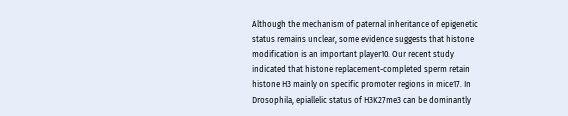Although the mechanism of paternal inheritance of epigenetic status remains unclear, some evidence suggests that histone modification is an important player10. Our recent study indicated that histone replacement-completed sperm retain histone H3 mainly on specific promoter regions in mice17. In Drosophila, epiallelic status of H3K27me3 can be dominantly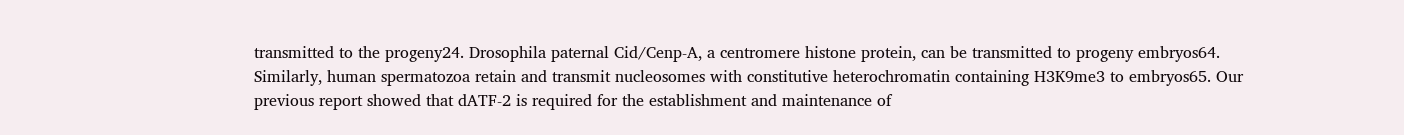transmitted to the progeny24. Drosophila paternal Cid/Cenp-A, a centromere histone protein, can be transmitted to progeny embryos64. Similarly, human spermatozoa retain and transmit nucleosomes with constitutive heterochromatin containing H3K9me3 to embryos65. Our previous report showed that dATF-2 is required for the establishment and maintenance of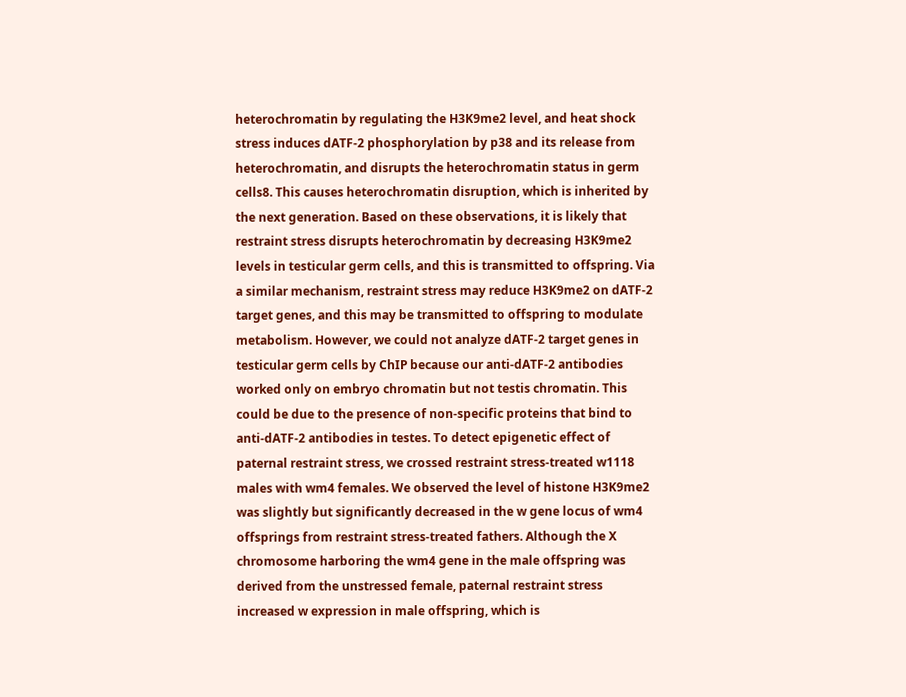heterochromatin by regulating the H3K9me2 level, and heat shock stress induces dATF-2 phosphorylation by p38 and its release from heterochromatin, and disrupts the heterochromatin status in germ cells8. This causes heterochromatin disruption, which is inherited by the next generation. Based on these observations, it is likely that restraint stress disrupts heterochromatin by decreasing H3K9me2 levels in testicular germ cells, and this is transmitted to offspring. Via a similar mechanism, restraint stress may reduce H3K9me2 on dATF-2 target genes, and this may be transmitted to offspring to modulate metabolism. However, we could not analyze dATF-2 target genes in testicular germ cells by ChIP because our anti-dATF-2 antibodies worked only on embryo chromatin but not testis chromatin. This could be due to the presence of non-specific proteins that bind to anti-dATF-2 antibodies in testes. To detect epigenetic effect of paternal restraint stress, we crossed restraint stress-treated w1118 males with wm4 females. We observed the level of histone H3K9me2 was slightly but significantly decreased in the w gene locus of wm4 offsprings from restraint stress-treated fathers. Although the X chromosome harboring the wm4 gene in the male offspring was derived from the unstressed female, paternal restraint stress increased w expression in male offspring, which is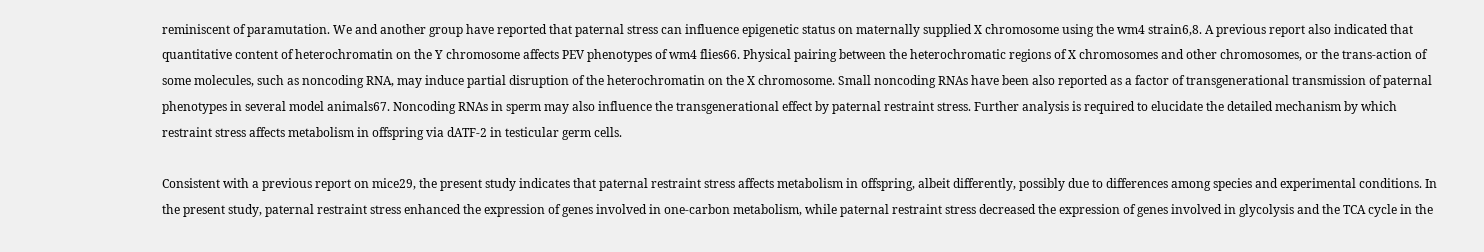reminiscent of paramutation. We and another group have reported that paternal stress can influence epigenetic status on maternally supplied X chromosome using the wm4 strain6,8. A previous report also indicated that quantitative content of heterochromatin on the Y chromosome affects PEV phenotypes of wm4 flies66. Physical pairing between the heterochromatic regions of X chromosomes and other chromosomes, or the trans-action of some molecules, such as noncoding RNA, may induce partial disruption of the heterochromatin on the X chromosome. Small noncoding RNAs have been also reported as a factor of transgenerational transmission of paternal phenotypes in several model animals67. Noncoding RNAs in sperm may also influence the transgenerational effect by paternal restraint stress. Further analysis is required to elucidate the detailed mechanism by which restraint stress affects metabolism in offspring via dATF-2 in testicular germ cells.

Consistent with a previous report on mice29, the present study indicates that paternal restraint stress affects metabolism in offspring, albeit differently, possibly due to differences among species and experimental conditions. In the present study, paternal restraint stress enhanced the expression of genes involved in one-carbon metabolism, while paternal restraint stress decreased the expression of genes involved in glycolysis and the TCA cycle in the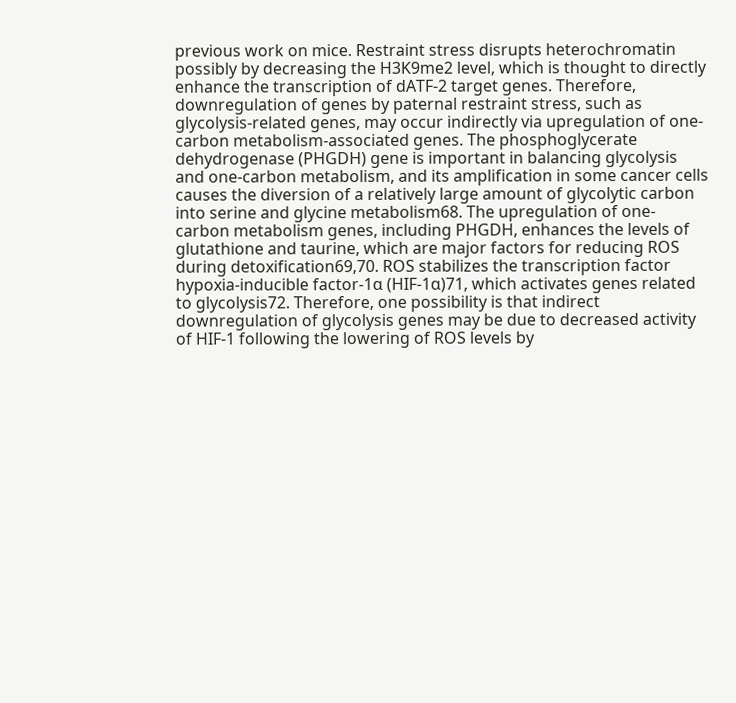previous work on mice. Restraint stress disrupts heterochromatin possibly by decreasing the H3K9me2 level, which is thought to directly enhance the transcription of dATF-2 target genes. Therefore, downregulation of genes by paternal restraint stress, such as glycolysis-related genes, may occur indirectly via upregulation of one-carbon metabolism-associated genes. The phosphoglycerate dehydrogenase (PHGDH) gene is important in balancing glycolysis and one-carbon metabolism, and its amplification in some cancer cells causes the diversion of a relatively large amount of glycolytic carbon into serine and glycine metabolism68. The upregulation of one-carbon metabolism genes, including PHGDH, enhances the levels of glutathione and taurine, which are major factors for reducing ROS during detoxification69,70. ROS stabilizes the transcription factor hypoxia-inducible factor-1α (HIF-1α)71, which activates genes related to glycolysis72. Therefore, one possibility is that indirect downregulation of glycolysis genes may be due to decreased activity of HIF-1 following the lowering of ROS levels by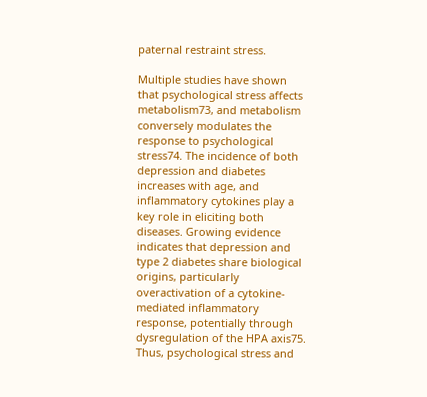paternal restraint stress.

Multiple studies have shown that psychological stress affects metabolism73, and metabolism conversely modulates the response to psychological stress74. The incidence of both depression and diabetes increases with age, and inflammatory cytokines play a key role in eliciting both diseases. Growing evidence indicates that depression and type 2 diabetes share biological origins, particularly overactivation of a cytokine-mediated inflammatory response, potentially through dysregulation of the HPA axis75. Thus, psychological stress and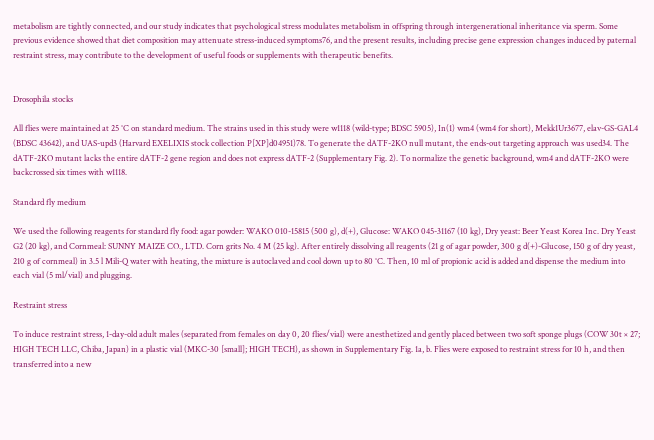metabolism are tightly connected, and our study indicates that psychological stress modulates metabolism in offspring through intergenerational inheritance via sperm. Some previous evidence showed that diet composition may attenuate stress-induced symptoms76, and the present results, including precise gene expression changes induced by paternal restraint stress, may contribute to the development of useful foods or supplements with therapeutic benefits.


Drosophila stocks

All flies were maintained at 25 °C on standard medium. The strains used in this study were w1118 (wild-type; BDSC 5905), In(1) wm4 (wm4 for short), Mekk1Ur3677, elav-GS-GAL4 (BDSC 43642), and UAS-upd3 (Harvard EXELIXIS stock collection P[XP]d04951)78. To generate the dATF-2KO null mutant, the ends-out targeting approach was used34. The dATF-2KO mutant lacks the entire dATF-2 gene region and does not express dATF-2 (Supplementary Fig. 2). To normalize the genetic background, wm4 and dATF-2KO were backcrossed six times with w1118.

Standard fly medium

We used the following reagents for standard fly food: agar powder: WAKO 010-15815 (500 g), d(+), Glucose: WAKO 045-31167 (10 kg), Dry yeast: Beer Yeast Korea Inc. Dry Yeast G2 (20 kg), and Cornmeal: SUNNY MAIZE CO., LTD. Corn grits No. 4 M (25 kg). After entirely dissolving all reagents (21 g of agar powder, 300 g d(+)-Glucose, 150 g of dry yeast, 210 g of cornmeal) in 3.5 l Mili-Q water with heating, the mixture is autoclaved and cool down up to 80 °C. Then, 10 ml of propionic acid is added and dispense the medium into each vial (5 ml/vial) and plugging.

Restraint stress

To induce restraint stress, 1-day-old adult males (separated from females on day 0, 20 flies/vial) were anesthetized and gently placed between two soft sponge plugs (COW 30t × 27; HIGH TECH LLC, Chiba, Japan) in a plastic vial (MKC-30 [small]; HIGH TECH), as shown in Supplementary Fig. 1a, b. Flies were exposed to restraint stress for 10 h, and then transferred into a new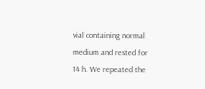vial containing normal medium and rested for 14 h. We repeated the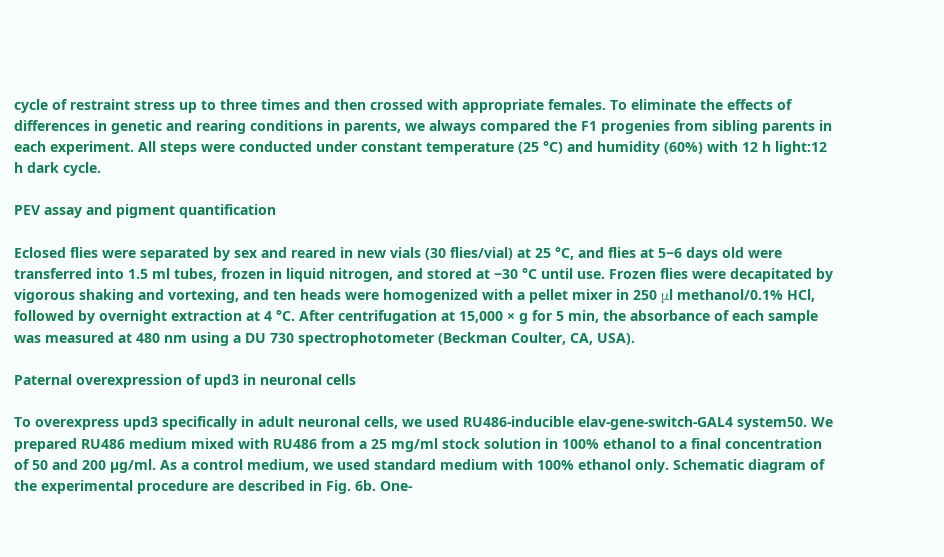cycle of restraint stress up to three times and then crossed with appropriate females. To eliminate the effects of differences in genetic and rearing conditions in parents, we always compared the F1 progenies from sibling parents in each experiment. All steps were conducted under constant temperature (25 °C) and humidity (60%) with 12 h light:12 h dark cycle.

PEV assay and pigment quantification

Eclosed flies were separated by sex and reared in new vials (30 flies/vial) at 25 °C, and flies at 5−6 days old were transferred into 1.5 ml tubes, frozen in liquid nitrogen, and stored at −30 °C until use. Frozen flies were decapitated by vigorous shaking and vortexing, and ten heads were homogenized with a pellet mixer in 250 μl methanol/0.1% HCl, followed by overnight extraction at 4 °C. After centrifugation at 15,000 × g for 5 min, the absorbance of each sample was measured at 480 nm using a DU 730 spectrophotometer (Beckman Coulter, CA, USA).

Paternal overexpression of upd3 in neuronal cells

To overexpress upd3 specifically in adult neuronal cells, we used RU486-inducible elav-gene-switch-GAL4 system50. We prepared RU486 medium mixed with RU486 from a 25 mg/ml stock solution in 100% ethanol to a final concentration of 50 and 200 µg/ml. As a control medium, we used standard medium with 100% ethanol only. Schematic diagram of the experimental procedure are described in Fig. 6b. One-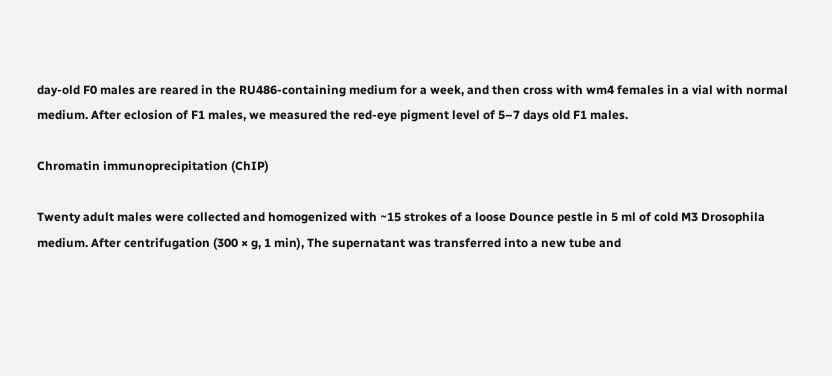day-old F0 males are reared in the RU486-containing medium for a week, and then cross with wm4 females in a vial with normal medium. After eclosion of F1 males, we measured the red-eye pigment level of 5–7 days old F1 males.

Chromatin immunoprecipitation (ChIP)

Twenty adult males were collected and homogenized with ~15 strokes of a loose Dounce pestle in 5 ml of cold M3 Drosophila medium. After centrifugation (300 × g, 1 min), The supernatant was transferred into a new tube and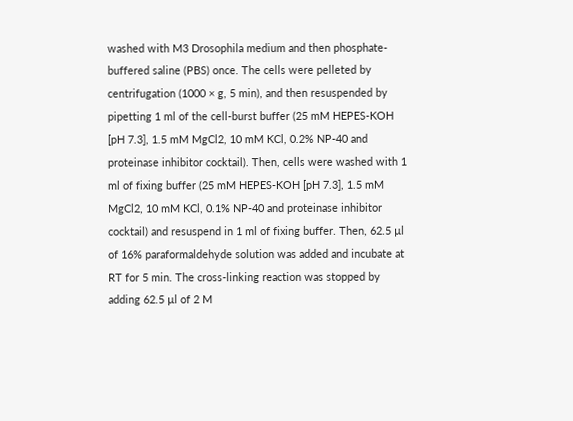washed with M3 Drosophila medium and then phosphate-buffered saline (PBS) once. The cells were pelleted by centrifugation (1000 × g, 5 min), and then resuspended by pipetting 1 ml of the cell-burst buffer (25 mM HEPES-KOH [pH 7.3], 1.5 mM MgCl2, 10 mM KCl, 0.2% NP-40 and proteinase inhibitor cocktail). Then, cells were washed with 1 ml of fixing buffer (25 mM HEPES-KOH [pH 7.3], 1.5 mM MgCl2, 10 mM KCl, 0.1% NP-40 and proteinase inhibitor cocktail) and resuspend in 1 ml of fixing buffer. Then, 62.5 µl of 16% paraformaldehyde solution was added and incubate at RT for 5 min. The cross-linking reaction was stopped by adding 62.5 µl of 2 M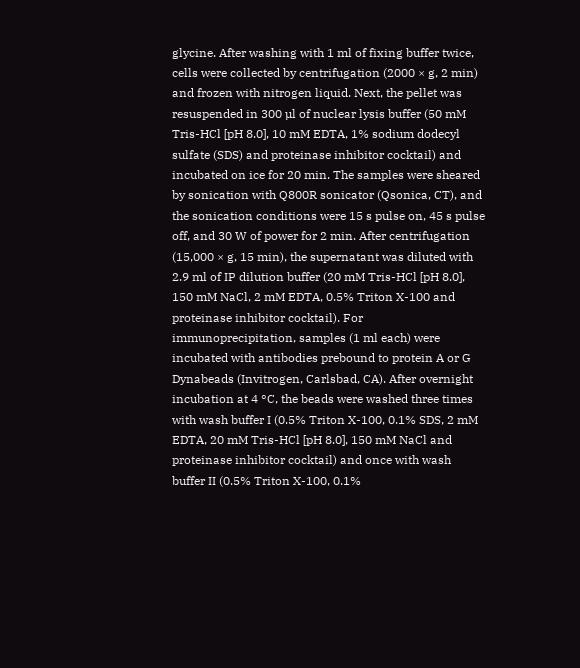glycine. After washing with 1 ml of fixing buffer twice, cells were collected by centrifugation (2000 × g, 2 min) and frozen with nitrogen liquid. Next, the pellet was resuspended in 300 µl of nuclear lysis buffer (50 mM Tris-HCl [pH 8.0], 10 mM EDTA, 1% sodium dodecyl sulfate (SDS) and proteinase inhibitor cocktail) and incubated on ice for 20 min. The samples were sheared by sonication with Q800R sonicator (Qsonica, CT), and the sonication conditions were 15 s pulse on, 45 s pulse off, and 30 W of power for 2 min. After centrifugation (15,000 × g, 15 min), the supernatant was diluted with 2.9 ml of IP dilution buffer (20 mM Tris-HCl [pH 8.0], 150 mM NaCl, 2 mM EDTA, 0.5% Triton X-100 and proteinase inhibitor cocktail). For immunoprecipitation, samples (1 ml each) were incubated with antibodies prebound to protein A or G Dynabeads (Invitrogen, Carlsbad, CA). After overnight incubation at 4 °C, the beads were washed three times with wash buffer I (0.5% Triton X-100, 0.1% SDS, 2 mM EDTA, 20 mM Tris-HCl [pH 8.0], 150 mM NaCl and proteinase inhibitor cocktail) and once with wash buffer II (0.5% Triton X-100, 0.1%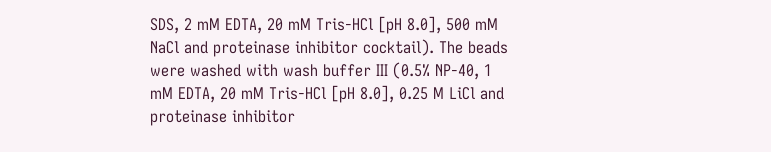SDS, 2 mM EDTA, 20 mM Tris-HCl [pH 8.0], 500 mM NaCl and proteinase inhibitor cocktail). The beads were washed with wash buffer III (0.5% NP-40, 1 mM EDTA, 20 mM Tris-HCl [pH 8.0], 0.25 M LiCl and proteinase inhibitor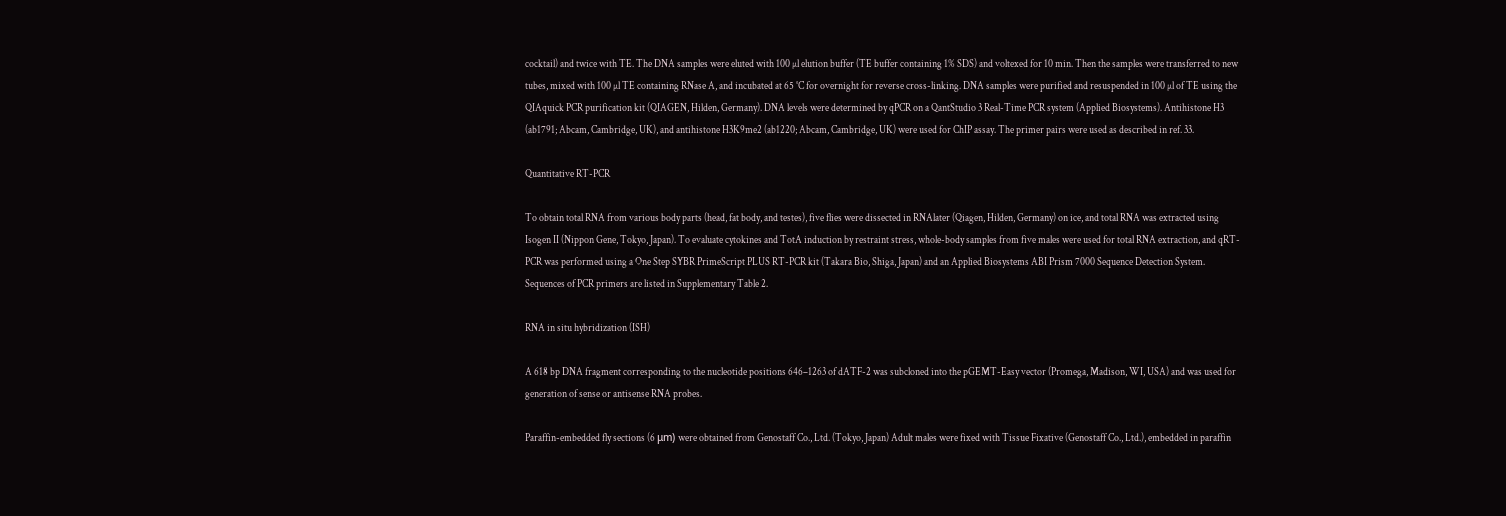cocktail) and twice with TE. The DNA samples were eluted with 100 µl elution buffer (TE buffer containing 1% SDS) and voltexed for 10 min. Then the samples were transferred to new tubes, mixed with 100 µl TE containing RNase A, and incubated at 65 °C for overnight for reverse cross-linking. DNA samples were purified and resuspended in 100 µl of TE using the QIAquick PCR purification kit (QIAGEN, Hilden, Germany). DNA levels were determined by qPCR on a QantStudio 3 Real-Time PCR system (Applied Biosystems). Antihistone H3 (ab1791; Abcam, Cambridge, UK), and antihistone H3K9me2 (ab1220; Abcam, Cambridge, UK) were used for ChIP assay. The primer pairs were used as described in ref. 33.

Quantitative RT-PCR

To obtain total RNA from various body parts (head, fat body, and testes), five flies were dissected in RNAlater (Qiagen, Hilden, Germany) on ice, and total RNA was extracted using Isogen II (Nippon Gene, Tokyo, Japan). To evaluate cytokines and TotA induction by restraint stress, whole-body samples from five males were used for total RNA extraction, and qRT-PCR was performed using a One Step SYBR PrimeScript PLUS RT-PCR kit (Takara Bio, Shiga, Japan) and an Applied Biosystems ABI Prism 7000 Sequence Detection System. Sequences of PCR primers are listed in Supplementary Table 2.

RNA in situ hybridization (ISH)

A 618 bp DNA fragment corresponding to the nucleotide positions 646–1263 of dATF-2 was subcloned into the pGEMT-Easy vector (Promega, Madison, WI, USA) and was used for generation of sense or antisense RNA probes.

Paraffin-embedded fly sections (6 μm) were obtained from Genostaff Co., Ltd. (Tokyo, Japan) Adult males were fixed with Tissue Fixative (Genostaff Co., Ltd.), embedded in paraffin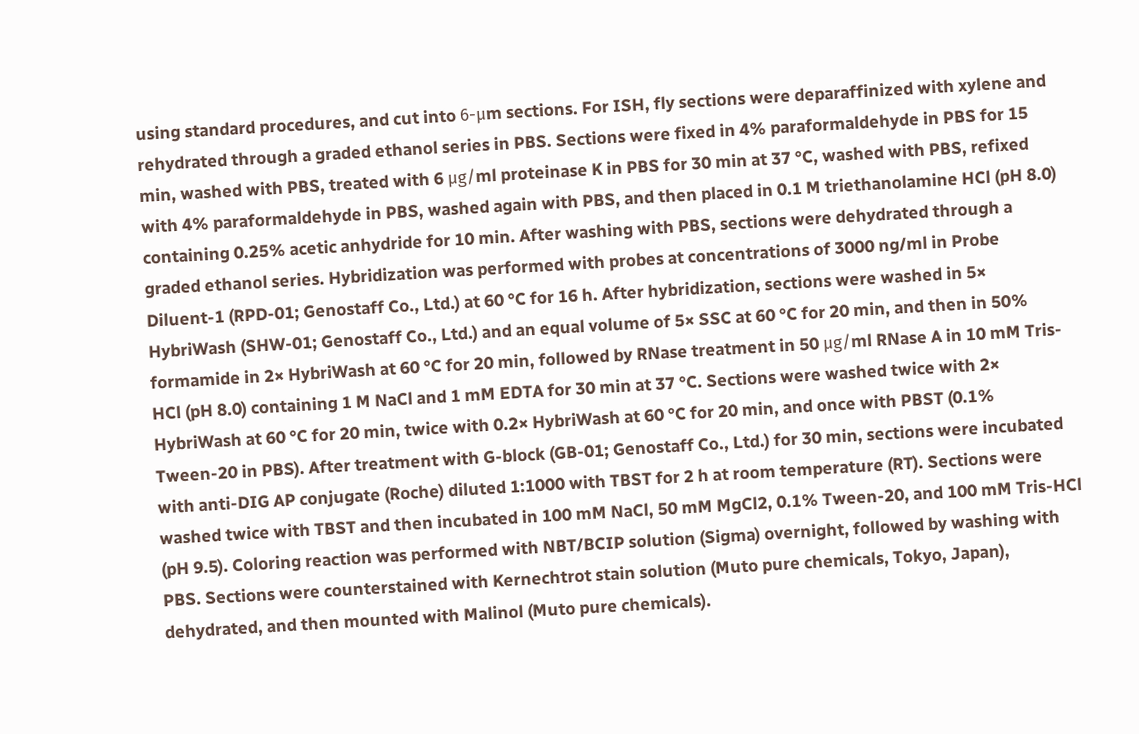using standard procedures, and cut into 6-μm sections. For ISH, fly sections were deparaffinized with xylene and rehydrated through a graded ethanol series in PBS. Sections were fixed in 4% paraformaldehyde in PBS for 15 min, washed with PBS, treated with 6 μg/ml proteinase K in PBS for 30 min at 37 °C, washed with PBS, refixed with 4% paraformaldehyde in PBS, washed again with PBS, and then placed in 0.1 M triethanolamine HCl (pH 8.0) containing 0.25% acetic anhydride for 10 min. After washing with PBS, sections were dehydrated through a graded ethanol series. Hybridization was performed with probes at concentrations of 3000 ng/ml in Probe Diluent-1 (RPD-01; Genostaff Co., Ltd.) at 60 °C for 16 h. After hybridization, sections were washed in 5× HybriWash (SHW-01; Genostaff Co., Ltd.) and an equal volume of 5× SSC at 60 °C for 20 min, and then in 50% formamide in 2× HybriWash at 60 °C for 20 min, followed by RNase treatment in 50 μg/ml RNase A in 10 mM Tris-HCl (pH 8.0) containing 1 M NaCl and 1 mM EDTA for 30 min at 37 °C. Sections were washed twice with 2× HybriWash at 60 °C for 20 min, twice with 0.2× HybriWash at 60 °C for 20 min, and once with PBST (0.1% Tween-20 in PBS). After treatment with G-block (GB-01; Genostaff Co., Ltd.) for 30 min, sections were incubated with anti-DIG AP conjugate (Roche) diluted 1:1000 with TBST for 2 h at room temperature (RT). Sections were washed twice with TBST and then incubated in 100 mM NaCl, 50 mM MgCl2, 0.1% Tween-20, and 100 mM Tris-HCl (pH 9.5). Coloring reaction was performed with NBT/BCIP solution (Sigma) overnight, followed by washing with PBS. Sections were counterstained with Kernechtrot stain solution (Muto pure chemicals, Tokyo, Japan), dehydrated, and then mounted with Malinol (Muto pure chemicals).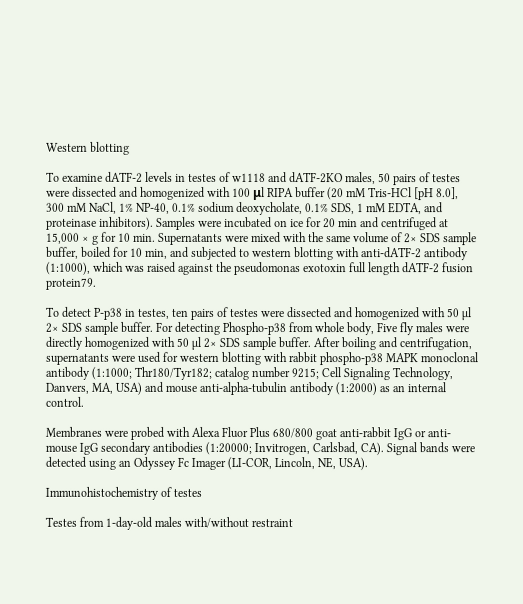Western blotting

To examine dATF-2 levels in testes of w1118 and dATF-2KO males, 50 pairs of testes were dissected and homogenized with 100 μl RIPA buffer (20 mM Tris-HCl [pH 8.0], 300 mM NaCl, 1% NP-40, 0.1% sodium deoxycholate, 0.1% SDS, 1 mM EDTA, and proteinase inhibitors). Samples were incubated on ice for 20 min and centrifuged at 15,000 × g for 10 min. Supernatants were mixed with the same volume of 2× SDS sample buffer, boiled for 10 min, and subjected to western blotting with anti-dATF-2 antibody (1:1000), which was raised against the pseudomonas exotoxin full length dATF-2 fusion protein79.

To detect P-p38 in testes, ten pairs of testes were dissected and homogenized with 50 µl 2× SDS sample buffer. For detecting Phospho-p38 from whole body, Five fly males were directly homogenized with 50 µl 2× SDS sample buffer. After boiling and centrifugation, supernatants were used for western blotting with rabbit phospho-p38 MAPK monoclonal antibody (1:1000; Thr180/Tyr182; catalog number 9215; Cell Signaling Technology, Danvers, MA, USA) and mouse anti-alpha-tubulin antibody (1:2000) as an internal control.

Membranes were probed with Alexa Fluor Plus 680/800 goat anti-rabbit IgG or anti-mouse IgG secondary antibodies (1:20000; Invitrogen, Carlsbad, CA). Signal bands were detected using an Odyssey Fc Imager (LI-COR, Lincoln, NE, USA).

Immunohistochemistry of testes

Testes from 1-day-old males with/without restraint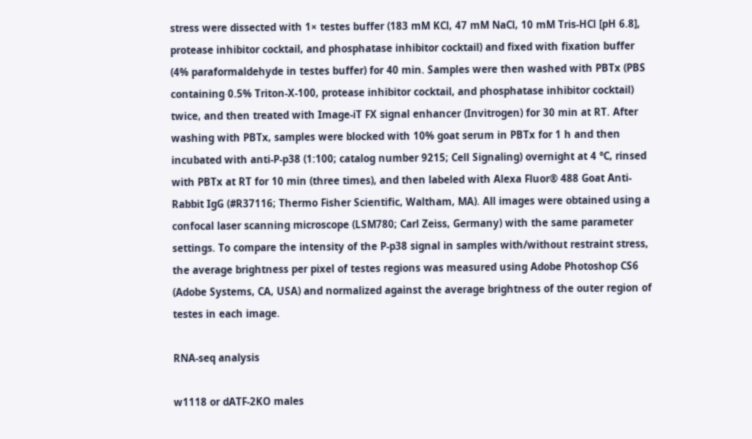stress were dissected with 1× testes buffer (183 mM KCl, 47 mM NaCl, 10 mM Tris-HCl [pH 6.8], protease inhibitor cocktail, and phosphatase inhibitor cocktail) and fixed with fixation buffer (4% paraformaldehyde in testes buffer) for 40 min. Samples were then washed with PBTx (PBS containing 0.5% Triton-X-100, protease inhibitor cocktail, and phosphatase inhibitor cocktail) twice, and then treated with Image-iT FX signal enhancer (Invitrogen) for 30 min at RT. After washing with PBTx, samples were blocked with 10% goat serum in PBTx for 1 h and then incubated with anti-P-p38 (1:100; catalog number 9215; Cell Signaling) overnight at 4 °C, rinsed with PBTx at RT for 10 min (three times), and then labeled with Alexa Fluor® 488 Goat Anti-Rabbit IgG (#R37116; Thermo Fisher Scientific, Waltham, MA). All images were obtained using a confocal laser scanning microscope (LSM780; Carl Zeiss, Germany) with the same parameter settings. To compare the intensity of the P-p38 signal in samples with/without restraint stress, the average brightness per pixel of testes regions was measured using Adobe Photoshop CS6 (Adobe Systems, CA, USA) and normalized against the average brightness of the outer region of testes in each image.

RNA-seq analysis

w1118 or dATF-2KO males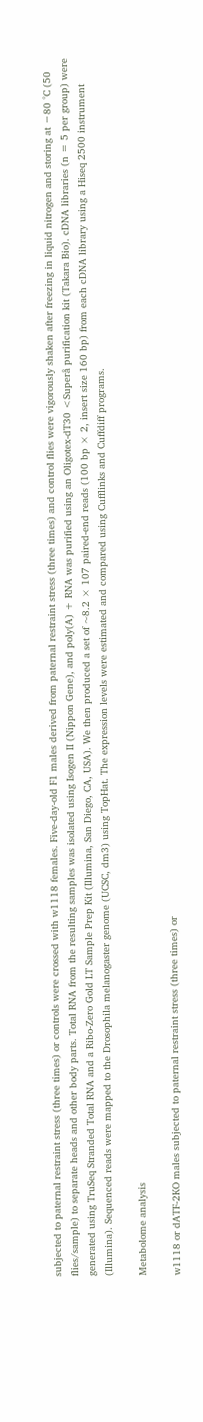subjected to paternal restraint stress (three times) or controls were crossed with w1118 females. Five-day-old F1 males derived from paternal restraint stress (three times) and control flies were vigorously shaken after freezing in liquid nitrogen and storing at −80 °C (50 flies/sample) to separate heads and other body parts. Total RNA from the resulting samples was isolated using Isogen II (Nippon Gene), and poly(A) + RNA was purified using an Oligotex-dT30 <Superå purification kit (Takara Bio). cDNA libraries (n = 5 per group) were generated using TruSeq Stranded Total RNA and a Ribo-Zero Gold LT Sample Prep Kit (Illumina, San Diego, CA, USA). We then produced a set of ~8.2 × 107 paired-end reads (100 bp × 2, insert size 160 bp) from each cDNA library using a Hiseq 2500 instrument (Illumina). Sequenced reads were mapped to the Drosophila melanogaster genome (UCSC, dm3) using TopHat. The expression levels were estimated and compared using Cufflinks and Cuffdiff programs.

Metabolome analysis

w1118 or dATF-2KO males subjected to paternal restraint stress (three times) or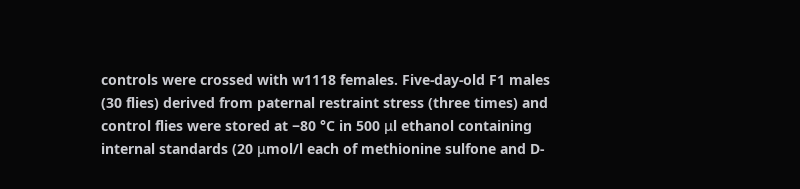controls were crossed with w1118 females. Five-day-old F1 males (30 flies) derived from paternal restraint stress (three times) and control flies were stored at −80 °C in 500 μl ethanol containing internal standards (20 μmol/l each of methionine sulfone and D-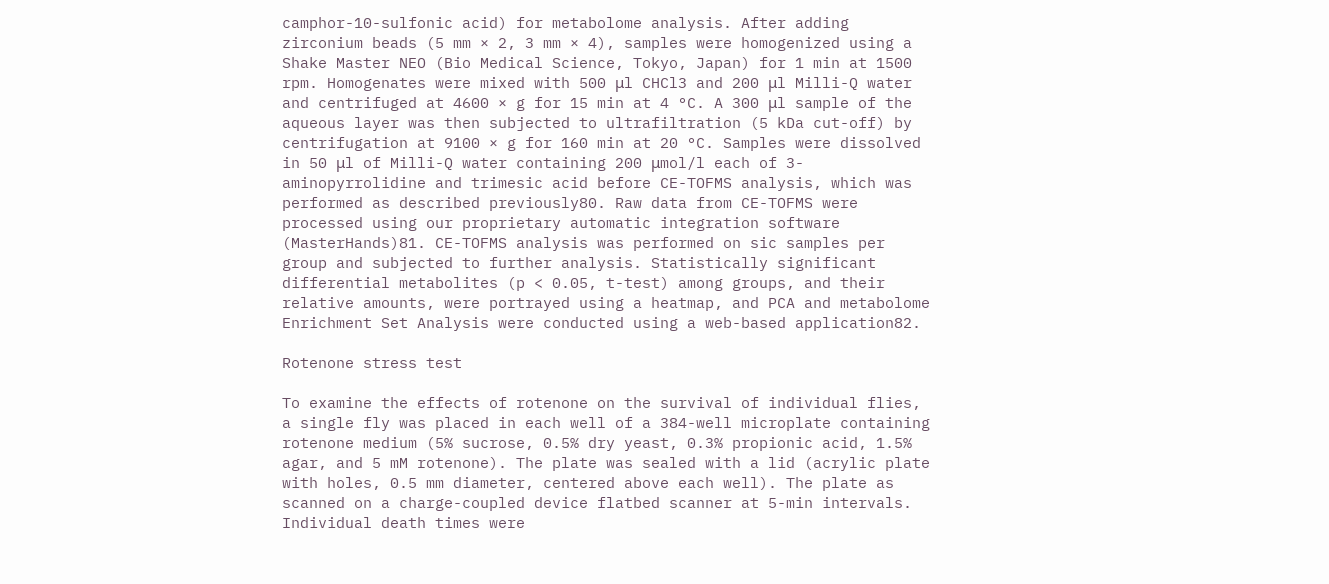camphor-10-sulfonic acid) for metabolome analysis. After adding zirconium beads (5 mm × 2, 3 mm × 4), samples were homogenized using a Shake Master NEO (Bio Medical Science, Tokyo, Japan) for 1 min at 1500 rpm. Homogenates were mixed with 500 μl CHCl3 and 200 μl Milli-Q water and centrifuged at 4600 × g for 15 min at 4 °C. A 300 μl sample of the aqueous layer was then subjected to ultrafiltration (5 kDa cut-off) by centrifugation at 9100 × g for 160 min at 20 °C. Samples were dissolved in 50 μl of Milli-Q water containing 200 μmol/l each of 3-aminopyrrolidine and trimesic acid before CE-TOFMS analysis, which was performed as described previously80. Raw data from CE-TOFMS were processed using our proprietary automatic integration software (MasterHands)81. CE-TOFMS analysis was performed on sic samples per group and subjected to further analysis. Statistically significant differential metabolites (p < 0.05, t-test) among groups, and their relative amounts, were portrayed using a heatmap, and PCA and metabolome Enrichment Set Analysis were conducted using a web-based application82.

Rotenone stress test

To examine the effects of rotenone on the survival of individual flies, a single fly was placed in each well of a 384-well microplate containing rotenone medium (5% sucrose, 0.5% dry yeast, 0.3% propionic acid, 1.5% agar, and 5 mM rotenone). The plate was sealed with a lid (acrylic plate with holes, 0.5 mm diameter, centered above each well). The plate as scanned on a charge-coupled device flatbed scanner at 5-min intervals. Individual death times were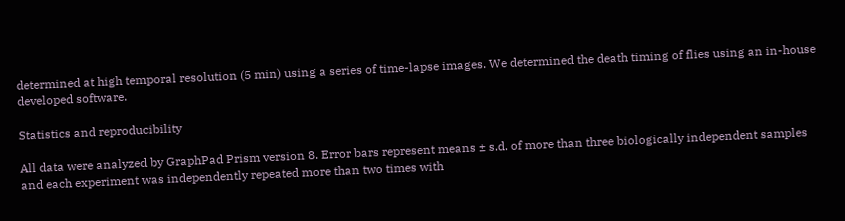determined at high temporal resolution (5 min) using a series of time-lapse images. We determined the death timing of flies using an in-house developed software.

Statistics and reproducibility

All data were analyzed by GraphPad Prism version 8. Error bars represent means ± s.d. of more than three biologically independent samples and each experiment was independently repeated more than two times with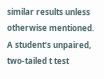similar results unless otherwise mentioned. A student’s unpaired, two-tailed t test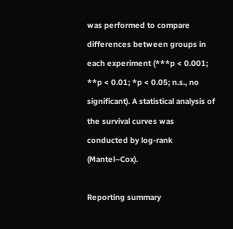was performed to compare differences between groups in each experiment (***p < 0.001; **p < 0.01; *p < 0.05; n.s., no significant). A statistical analysis of the survival curves was conducted by log-rank (Mantel–Cox).

Reporting summary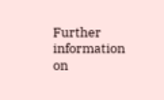Further information on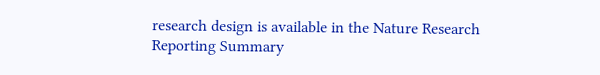research design is available in the Nature Research Reporting Summary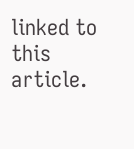linked to this article.